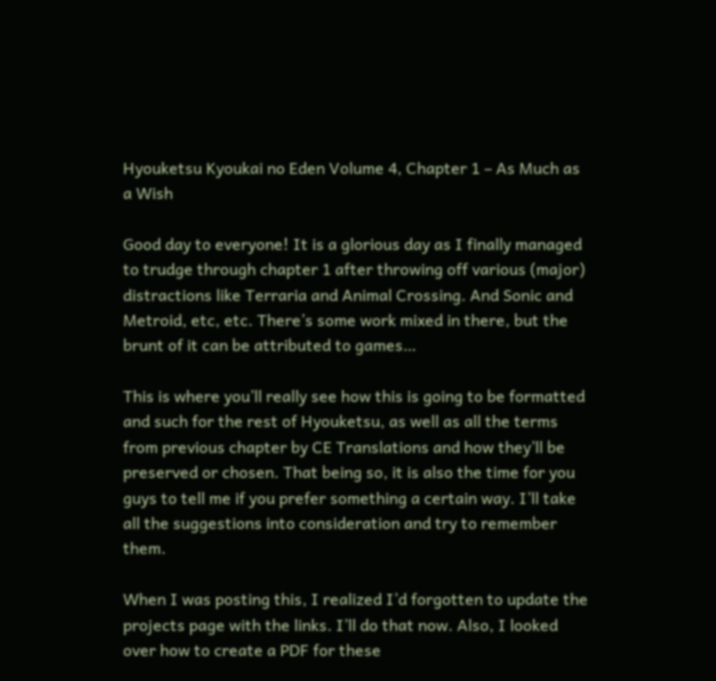Hyouketsu Kyoukai no Eden Volume 4, Chapter 1 – As Much as a Wish

Good day to everyone! It is a glorious day as I finally managed to trudge through chapter 1 after throwing off various (major) distractions like Terraria and Animal Crossing. And Sonic and Metroid, etc, etc. There’s some work mixed in there, but the brunt of it can be attributed to games…

This is where you’ll really see how this is going to be formatted and such for the rest of Hyouketsu, as well as all the terms from previous chapter by CE Translations and how they’ll be preserved or chosen. That being so, it is also the time for you guys to tell me if you prefer something a certain way. I’ll take all the suggestions into consideration and try to remember them.

When I was posting this, I realized I’d forgotten to update the projects page with the links. I’ll do that now. Also, I looked over how to create a PDF for these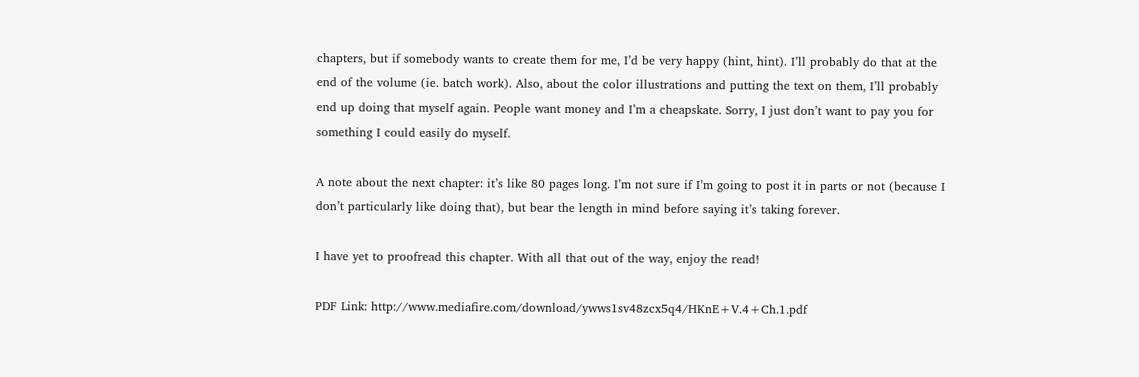chapters, but if somebody wants to create them for me, I’d be very happy (hint, hint). I’ll probably do that at the end of the volume (ie. batch work). Also, about the color illustrations and putting the text on them, I’ll probably end up doing that myself again. People want money and I’m a cheapskate. Sorry, I just don’t want to pay you for something I could easily do myself.

A note about the next chapter: it’s like 80 pages long. I’m not sure if I’m going to post it in parts or not (because I don’t particularly like doing that), but bear the length in mind before saying it’s taking forever.

I have yet to proofread this chapter. With all that out of the way, enjoy the read!

PDF Link: http://www.mediafire.com/download/ywws1sv48zcx5q4/HKnE+V.4+Ch.1.pdf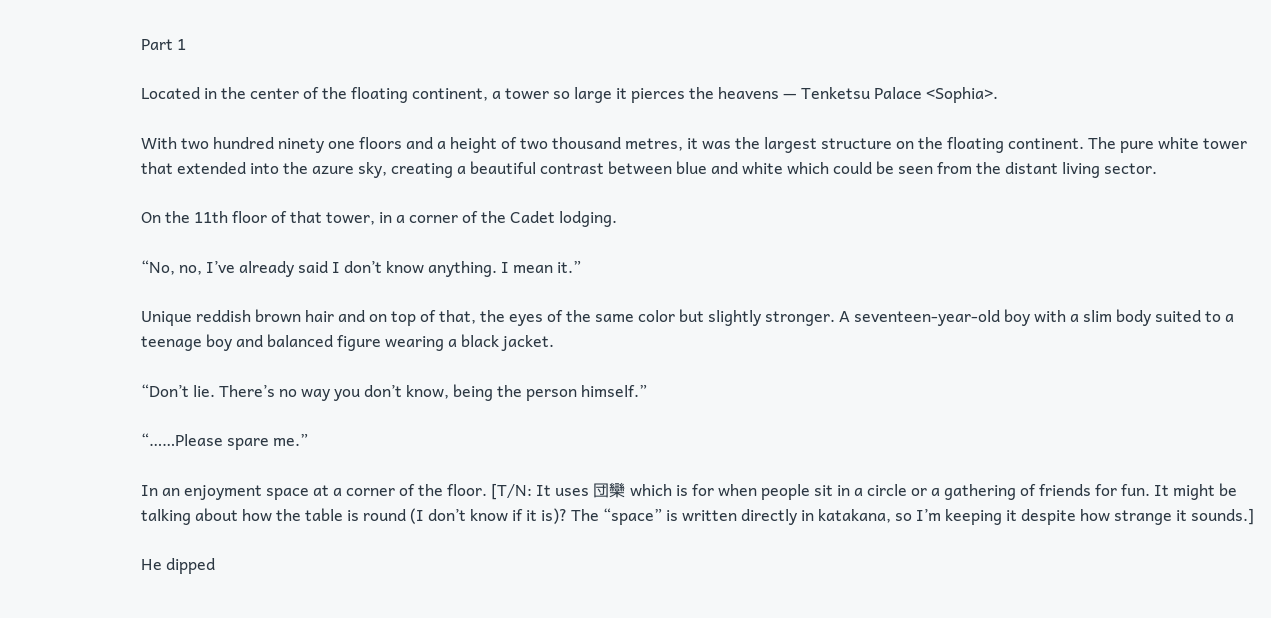Part 1

Located in the center of the floating continent, a tower so large it pierces the heavens — Tenketsu Palace <Sophia>.

With two hundred ninety one floors and a height of two thousand metres, it was the largest structure on the floating continent. The pure white tower that extended into the azure sky, creating a beautiful contrast between blue and white which could be seen from the distant living sector.

On the 11th floor of that tower, in a corner of the Cadet lodging.

“No, no, I’ve already said I don’t know anything. I mean it.”

Unique reddish brown hair and on top of that, the eyes of the same color but slightly stronger. A seventeen-year-old boy with a slim body suited to a teenage boy and balanced figure wearing a black jacket.

“Don’t lie. There’s no way you don’t know, being the person himself.”

“……Please spare me.”

In an enjoyment space at a corner of the floor. [T/N: It uses 団欒 which is for when people sit in a circle or a gathering of friends for fun. It might be talking about how the table is round (I don’t know if it is)? The “space” is written directly in katakana, so I’m keeping it despite how strange it sounds.]

He dipped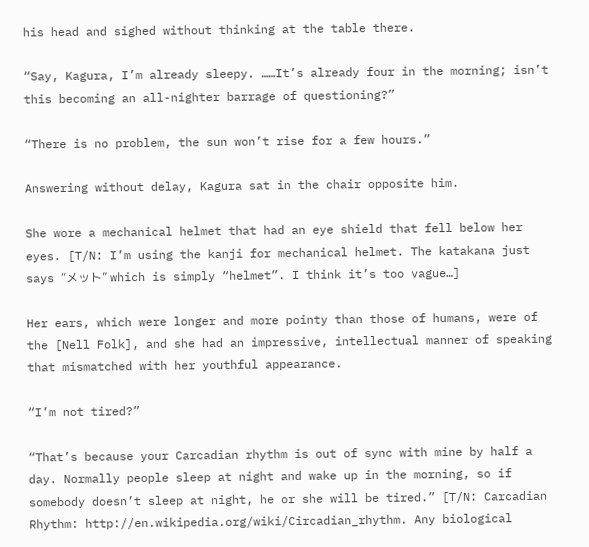his head and sighed without thinking at the table there.

“Say, Kagura, I’m already sleepy. ……It’s already four in the morning; isn’t this becoming an all-nighter barrage of questioning?”

“There is no problem, the sun won’t rise for a few hours.”

Answering without delay, Kagura sat in the chair opposite him.

She wore a mechanical helmet that had an eye shield that fell below her eyes. [T/N: I’m using the kanji for mechanical helmet. The katakana just says “メット” which is simply “helmet”. I think it’s too vague…]

Her ears, which were longer and more pointy than those of humans, were of the [Nell Folk], and she had an impressive, intellectual manner of speaking that mismatched with her youthful appearance.

“I’m not tired?”

“That’s because your Carcadian rhythm is out of sync with mine by half a day. Normally people sleep at night and wake up in the morning, so if somebody doesn’t sleep at night, he or she will be tired.” [T/N: Carcadian Rhythm: http://en.wikipedia.org/wiki/Circadian_rhythm. Any biological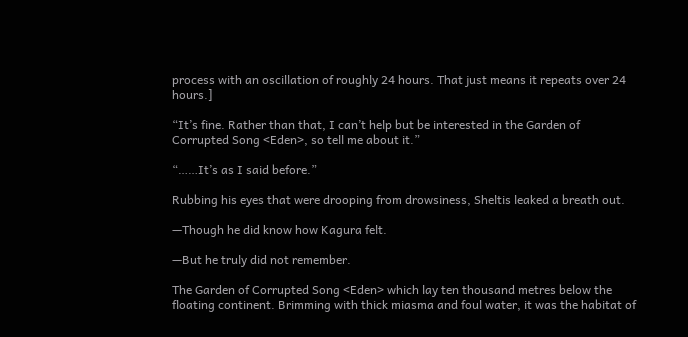process with an oscillation of roughly 24 hours. That just means it repeats over 24 hours.]

“It’s fine. Rather than that, I can’t help but be interested in the Garden of Corrupted Song <Eden>, so tell me about it.”

“……It’s as I said before.”

Rubbing his eyes that were drooping from drowsiness, Sheltis leaked a breath out.

—Though he did know how Kagura felt.

—But he truly did not remember.

The Garden of Corrupted Song <Eden> which lay ten thousand metres below the floating continent. Brimming with thick miasma and foul water, it was the habitat of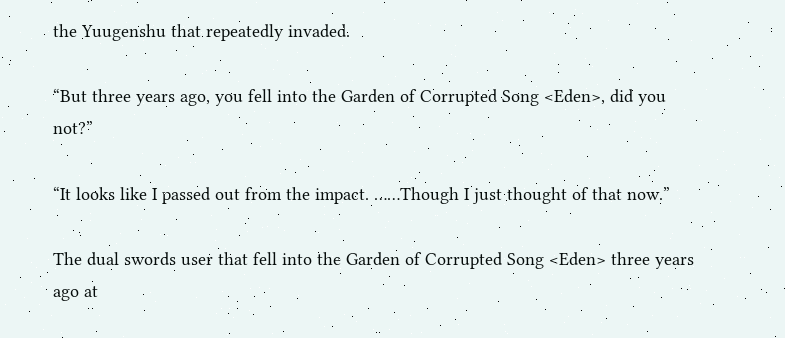the Yuugenshu that repeatedly invaded.

“But three years ago, you fell into the Garden of Corrupted Song <Eden>, did you not?”

“It looks like I passed out from the impact. ……Though I just thought of that now.”

The dual swords user that fell into the Garden of Corrupted Song <Eden> three years ago at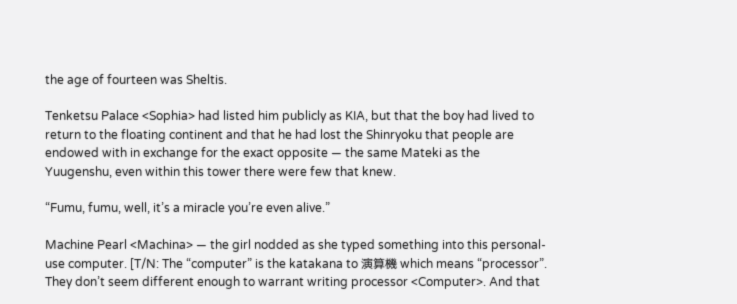the age of fourteen was Sheltis.

Tenketsu Palace <Sophia> had listed him publicly as KIA, but that the boy had lived to return to the floating continent and that he had lost the Shinryoku that people are endowed with in exchange for the exact opposite — the same Mateki as the Yuugenshu, even within this tower there were few that knew.

“Fumu, fumu, well, it’s a miracle you’re even alive.”

Machine Pearl <Machina> — the girl nodded as she typed something into this personal-use computer. [T/N: The “computer” is the katakana to 演算機 which means “processor”. They don’t seem different enough to warrant writing processor <Computer>. And that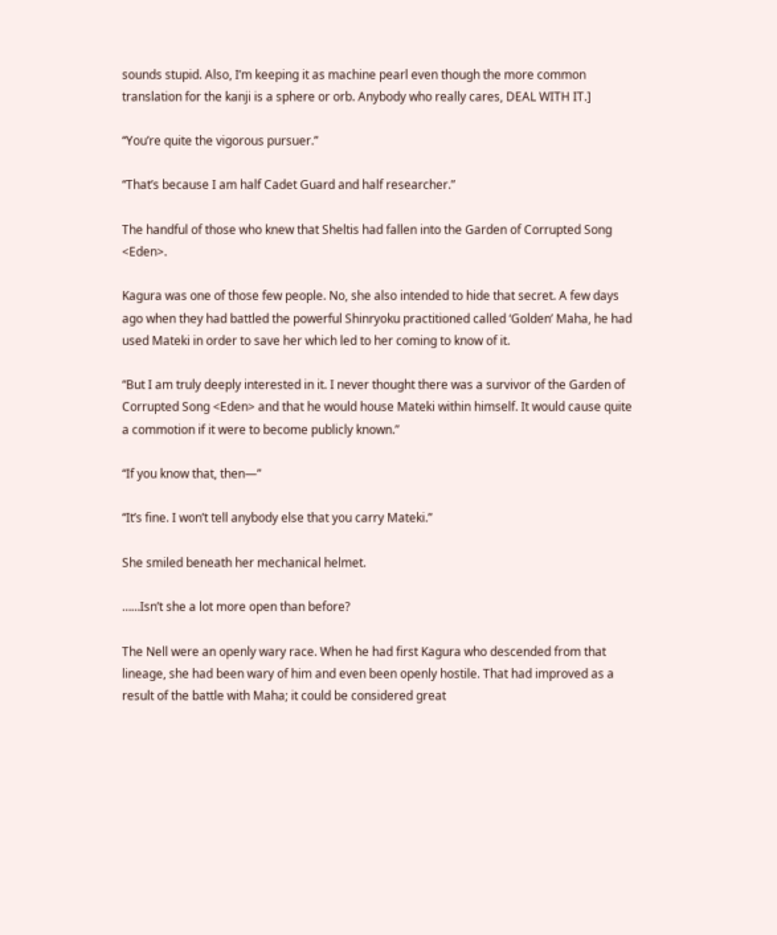sounds stupid. Also, I’m keeping it as machine pearl even though the more common translation for the kanji is a sphere or orb. Anybody who really cares, DEAL WITH IT.]

“You’re quite the vigorous pursuer.”

“That’s because I am half Cadet Guard and half researcher.”

The handful of those who knew that Sheltis had fallen into the Garden of Corrupted Song <Eden>.

Kagura was one of those few people. No, she also intended to hide that secret. A few days ago when they had battled the powerful Shinryoku practitioned called ‘Golden’ Maha, he had used Mateki in order to save her which led to her coming to know of it.

“But I am truly deeply interested in it. I never thought there was a survivor of the Garden of Corrupted Song <Eden> and that he would house Mateki within himself. It would cause quite a commotion if it were to become publicly known.”

“If you know that, then—”

“It’s fine. I won’t tell anybody else that you carry Mateki.”

She smiled beneath her mechanical helmet.

……Isn’t she a lot more open than before?

The Nell were an openly wary race. When he had first Kagura who descended from that lineage, she had been wary of him and even been openly hostile. That had improved as a result of the battle with Maha; it could be considered great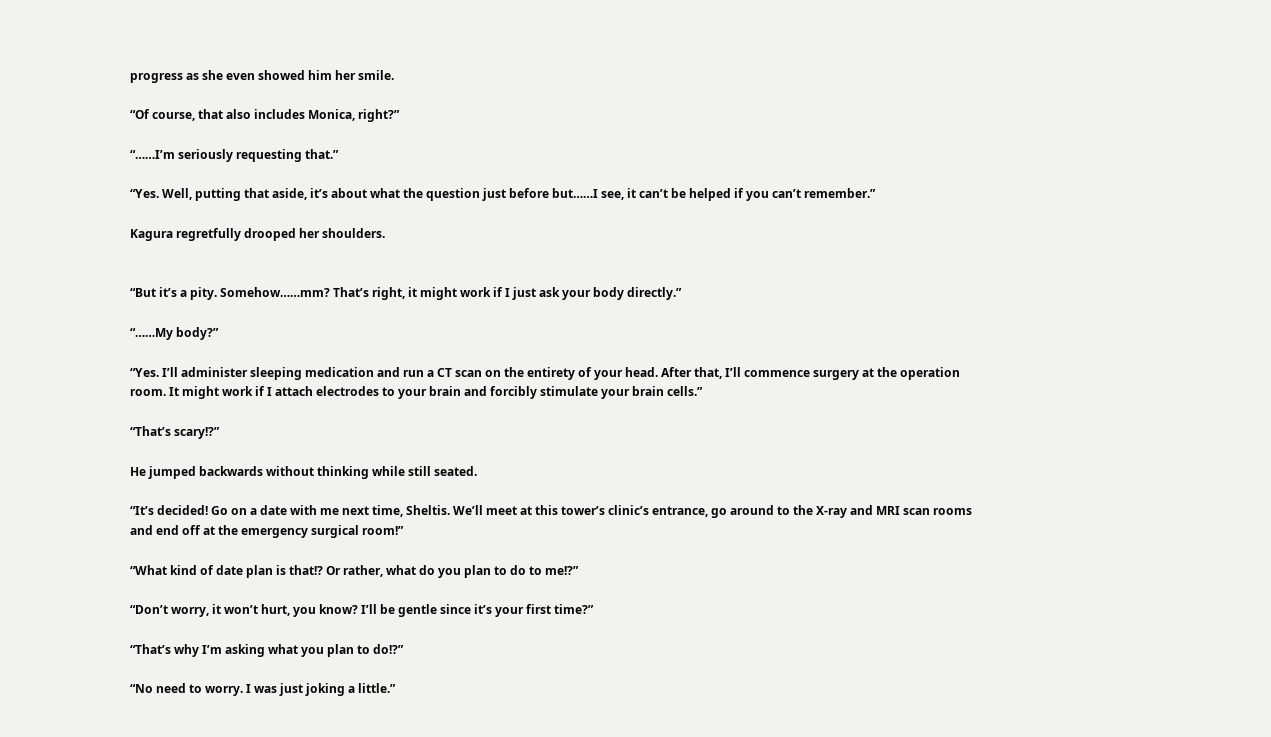progress as she even showed him her smile.

“Of course, that also includes Monica, right?”

“……I’m seriously requesting that.”

“Yes. Well, putting that aside, it’s about what the question just before but……I see, it can’t be helped if you can’t remember.”

Kagura regretfully drooped her shoulders.


“But it’s a pity. Somehow……mm? That’s right, it might work if I just ask your body directly.”

“……My body?”

“Yes. I’ll administer sleeping medication and run a CT scan on the entirety of your head. After that, I’ll commence surgery at the operation room. It might work if I attach electrodes to your brain and forcibly stimulate your brain cells.”

“That’s scary!?”

He jumped backwards without thinking while still seated.

“It’s decided! Go on a date with me next time, Sheltis. We’ll meet at this tower’s clinic’s entrance, go around to the X-ray and MRI scan rooms and end off at the emergency surgical room!”

“What kind of date plan is that!? Or rather, what do you plan to do to me!?”

“Don’t worry, it won’t hurt, you know? I’ll be gentle since it’s your first time?”

“That’s why I’m asking what you plan to do!?”

“No need to worry. I was just joking a little.”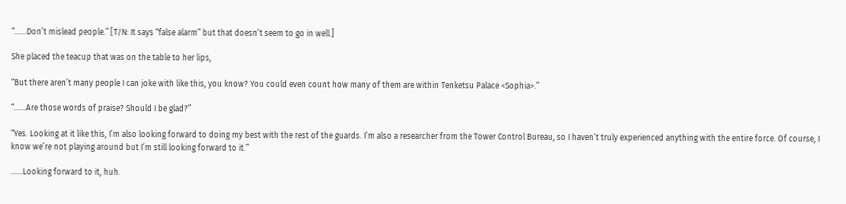“……Don’t mislead people.” [T/N: It says “false alarm” but that doesn’t seem to go in well.]

She placed the teacup that was on the table to her lips,

“But there aren’t many people I can joke with like this, you know? You could even count how many of them are within Tenketsu Palace <Sophia>.”

“……Are those words of praise? Should I be glad?”

“Yes. Looking at it like this, I’m also looking forward to doing my best with the rest of the guards. I’m also a researcher from the Tower Control Bureau, so I haven’t truly experienced anything with the entire force. Of course, I know we’re not playing around but I’m still looking forward to it.”

……Looking forward to it, huh.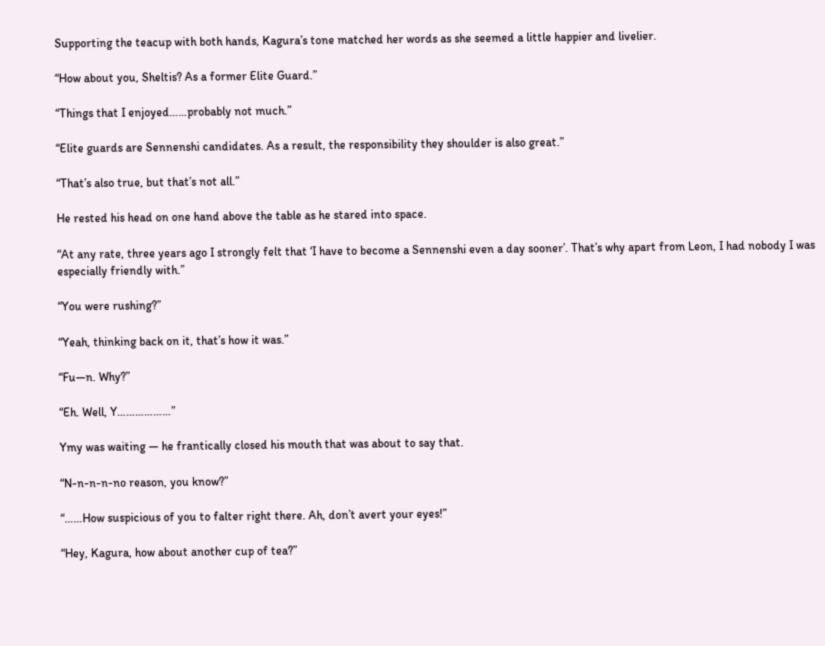Supporting the teacup with both hands, Kagura’s tone matched her words as she seemed a little happier and livelier.

“How about you, Sheltis? As a former Elite Guard.”

“Things that I enjoyed……probably not much.”

“Elite guards are Sennenshi candidates. As a result, the responsibility they shoulder is also great.”

“That’s also true, but that’s not all.”

He rested his head on one hand above the table as he stared into space.

“At any rate, three years ago I strongly felt that ‘I have to become a Sennenshi even a day sooner’. That’s why apart from Leon, I had nobody I was especially friendly with.”

“You were rushing?”

“Yeah, thinking back on it, that’s how it was.”

“Fu—n. Why?”

“Eh. Well, Y………………”

Ymy was waiting — he frantically closed his mouth that was about to say that.

“N-n-n-n-no reason, you know?”

“……How suspicious of you to falter right there. Ah, don’t avert your eyes!”

“Hey, Kagura, how about another cup of tea?”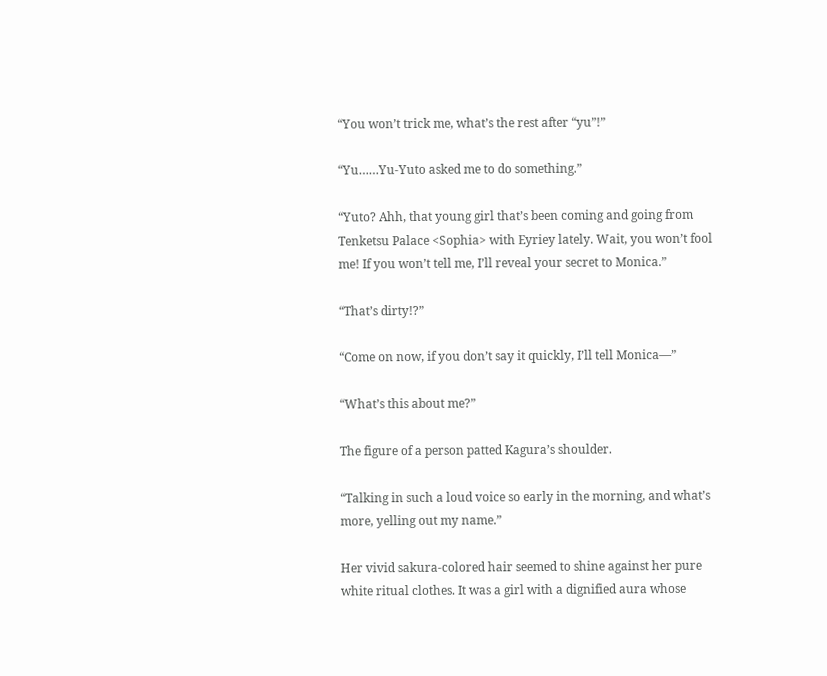“You won’t trick me, what’s the rest after “yu”!”

“Yu……Yu-Yuto asked me to do something.”

“Yuto? Ahh, that young girl that’s been coming and going from Tenketsu Palace <Sophia> with Eyriey lately. Wait, you won’t fool me! If you won’t tell me, I’ll reveal your secret to Monica.”

“That’s dirty!?”

“Come on now, if you don’t say it quickly, I’ll tell Monica—”

“What’s this about me?”

The figure of a person patted Kagura’s shoulder.

“Talking in such a loud voice so early in the morning, and what’s more, yelling out my name.”

Her vivid sakura-colored hair seemed to shine against her pure white ritual clothes. It was a girl with a dignified aura whose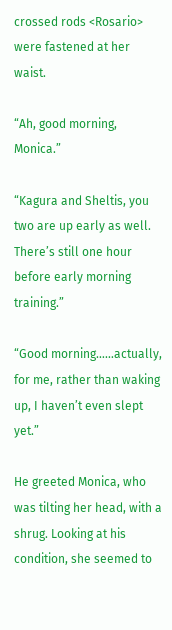crossed rods <Rosario> were fastened at her waist.

“Ah, good morning, Monica.”

“Kagura and Sheltis, you two are up early as well. There’s still one hour before early morning training.”

“Good morning……actually, for me, rather than waking up, I haven’t even slept yet.”

He greeted Monica, who was tilting her head, with a shrug. Looking at his condition, she seemed to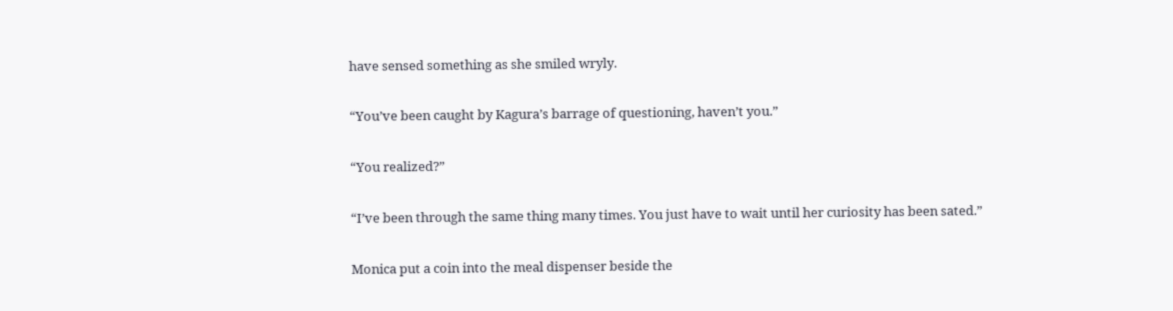have sensed something as she smiled wryly.

“You’ve been caught by Kagura’s barrage of questioning, haven’t you.”

“You realized?”

“I’ve been through the same thing many times. You just have to wait until her curiosity has been sated.”

Monica put a coin into the meal dispenser beside the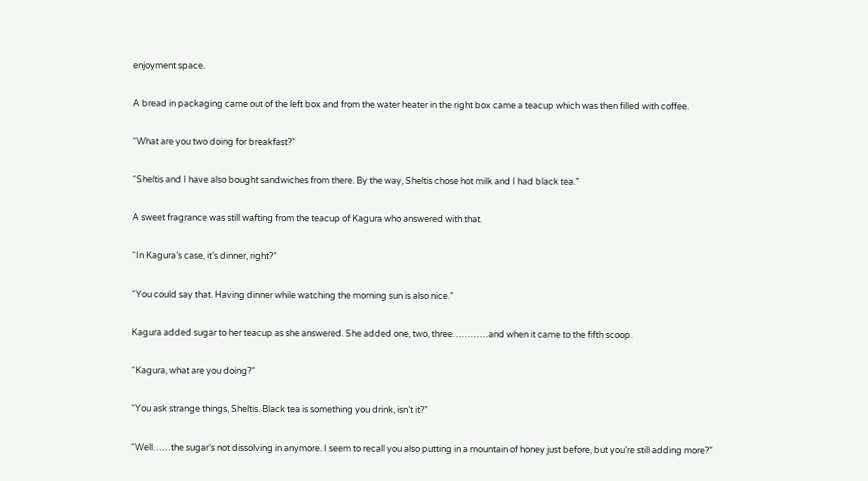enjoyment space.

A bread in packaging came out of the left box and from the water heater in the right box came a teacup which was then filled with coffee.

“What are you two doing for breakfast?”

“Sheltis and I have also bought sandwiches from there. By the way, Sheltis chose hot milk and I had black tea.”

A sweet fragrance was still wafting from the teacup of Kagura who answered with that.

“In Kagura’s case, it’s dinner, right?”

“You could say that. Having dinner while watching the morning sun is also nice.”

Kagura added sugar to her teacup as she answered. She added one, two, three…………and when it came to the fifth scoop.

“Kagura, what are you doing?”

“You ask strange things, Sheltis. Black tea is something you drink, isn’t it?”

“Well……the sugar’s not dissolving in anymore. I seem to recall you also putting in a mountain of honey just before, but you’re still adding more?”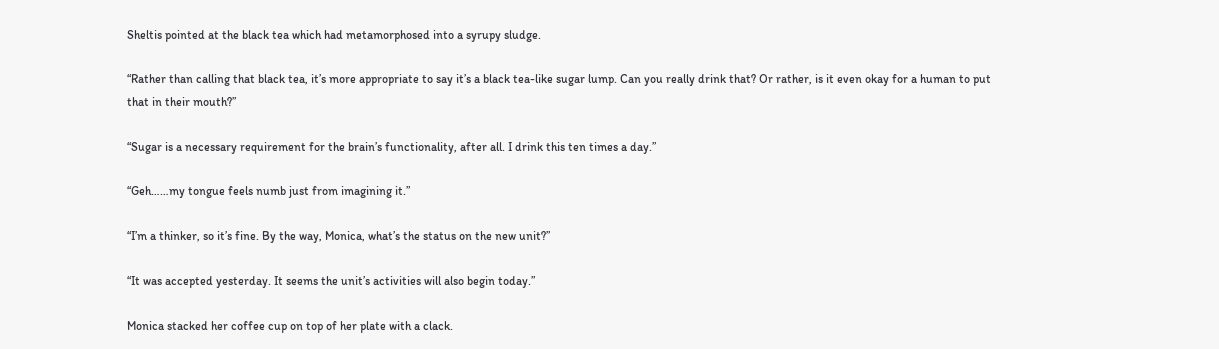Sheltis pointed at the black tea which had metamorphosed into a syrupy sludge.

“Rather than calling that black tea, it’s more appropriate to say it’s a black tea-like sugar lump. Can you really drink that? Or rather, is it even okay for a human to put that in their mouth?”

“Sugar is a necessary requirement for the brain’s functionality, after all. I drink this ten times a day.”

“Geh……my tongue feels numb just from imagining it.”

“I’m a thinker, so it’s fine. By the way, Monica, what’s the status on the new unit?”

“It was accepted yesterday. It seems the unit’s activities will also begin today.”

Monica stacked her coffee cup on top of her plate with a clack.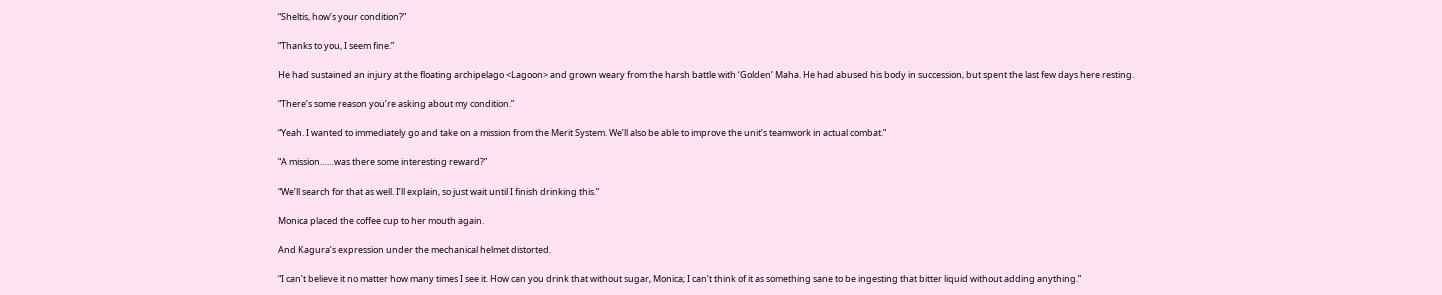“Sheltis, how’s your condition?”

“Thanks to you, I seem fine.”

He had sustained an injury at the floating archipelago <Lagoon> and grown weary from the harsh battle with ‘Golden’ Maha. He had abused his body in succession, but spent the last few days here resting.

“There’s some reason you’re asking about my condition.”

“Yeah. I wanted to immediately go and take on a mission from the Merit System. We’ll also be able to improve the unit’s teamwork in actual combat.”

“A mission……was there some interesting reward?”

“We’ll search for that as well. I’ll explain, so just wait until I finish drinking this.”

Monica placed the coffee cup to her mouth again.

And Kagura’s expression under the mechanical helmet distorted.

“I can’t believe it no matter how many times I see it. How can you drink that without sugar, Monica; I can’t think of it as something sane to be ingesting that bitter liquid without adding anything.”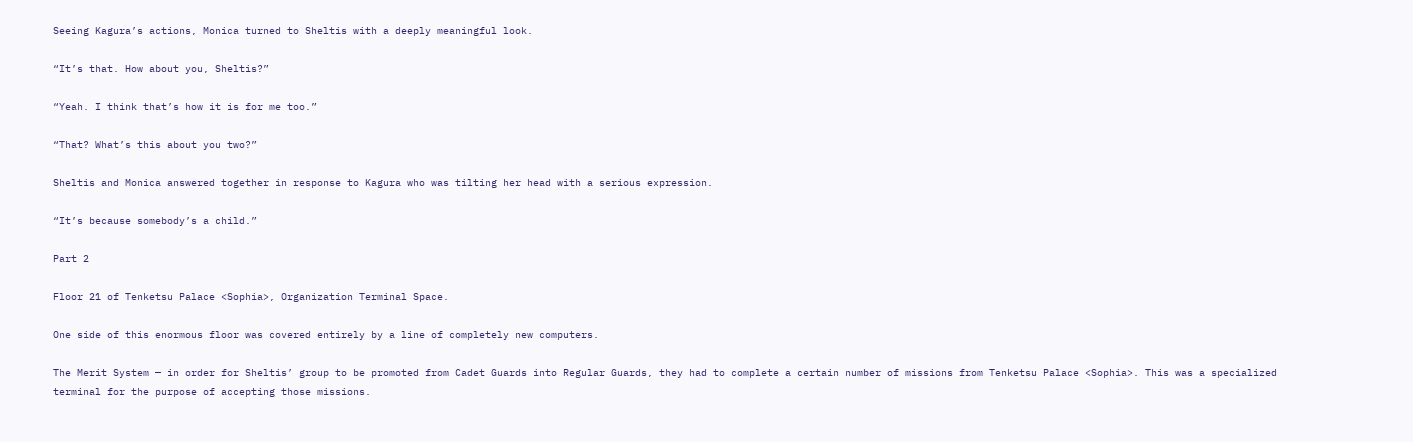Seeing Kagura’s actions, Monica turned to Sheltis with a deeply meaningful look.

“It’s that. How about you, Sheltis?”

“Yeah. I think that’s how it is for me too.”

“That? What’s this about you two?”

Sheltis and Monica answered together in response to Kagura who was tilting her head with a serious expression.

“It’s because somebody’s a child.”

Part 2

Floor 21 of Tenketsu Palace <Sophia>, Organization Terminal Space.

One side of this enormous floor was covered entirely by a line of completely new computers.

The Merit System — in order for Sheltis’ group to be promoted from Cadet Guards into Regular Guards, they had to complete a certain number of missions from Tenketsu Palace <Sophia>. This was a specialized terminal for the purpose of accepting those missions.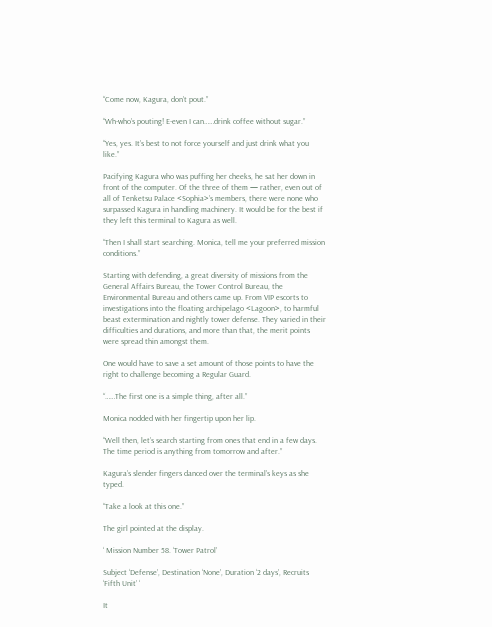“Come now, Kagura, don’t pout.”

“Wh-who’s pouting! E-even I can……drink coffee without sugar.”

“Yes, yes. It’s best to not force yourself and just drink what you like.”

Pacifying Kagura who was puffing her cheeks, he sat her down in front of the computer. Of the three of them — rather, even out of all of Tenketsu Palace <Sophia>’s members, there were none who surpassed Kagura in handling machinery. It would be for the best if they left this terminal to Kagura as well.

“Then I shall start searching. Monica, tell me your preferred mission conditions.”

Starting with defending, a great diversity of missions from the General Affairs Bureau, the Tower Control Bureau, the Environmental Bureau and others came up. From VIP escorts to investigations into the floating archipelago <Lagoon>, to harmful beast extermination and nightly tower defense. They varied in their difficulties and durations, and more than that, the merit points were spread thin amongst them.

One would have to save a set amount of those points to have the right to challenge becoming a Regular Guard.

“……The first one is a simple thing, after all.”

Monica nodded with her fingertip upon her lip.

“Well then, let’s search starting from ones that end in a few days. The time period is anything from tomorrow and after.”

Kagura’s slender fingers danced over the terminal’s keys as she typed.

“Take a look at this one.”

The girl pointed at the display.

‘ Mission Number 58. ‘Tower Patrol’

Subject ‘Defense’, Destination ‘None’, Duration ‘2 days’, Recruits ‘Fifth Unit’ ‘

It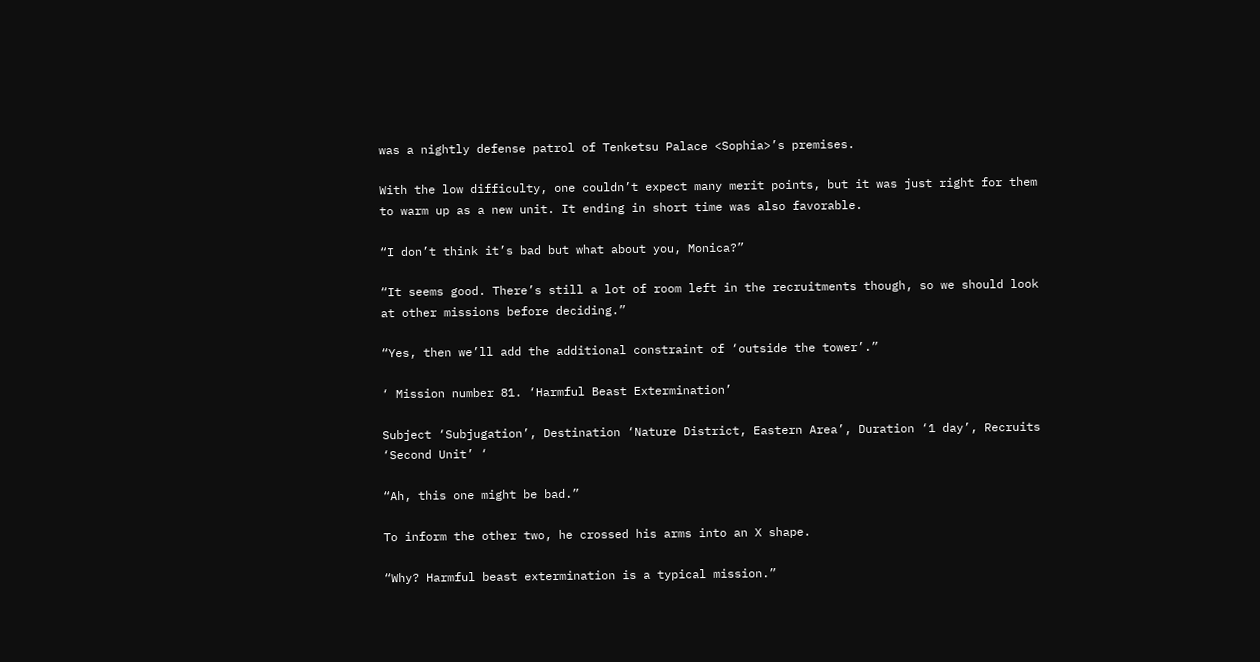was a nightly defense patrol of Tenketsu Palace <Sophia>’s premises.

With the low difficulty, one couldn’t expect many merit points, but it was just right for them to warm up as a new unit. It ending in short time was also favorable.

“I don’t think it’s bad but what about you, Monica?”

“It seems good. There’s still a lot of room left in the recruitments though, so we should look at other missions before deciding.”

“Yes, then we’ll add the additional constraint of ‘outside the tower’.”

‘ Mission number 81. ‘Harmful Beast Extermination’

Subject ‘Subjugation’, Destination ‘Nature District, Eastern Area’, Duration ‘1 day’, Recruits ‘Second Unit’ ‘

“Ah, this one might be bad.”

To inform the other two, he crossed his arms into an X shape.

“Why? Harmful beast extermination is a typical mission.”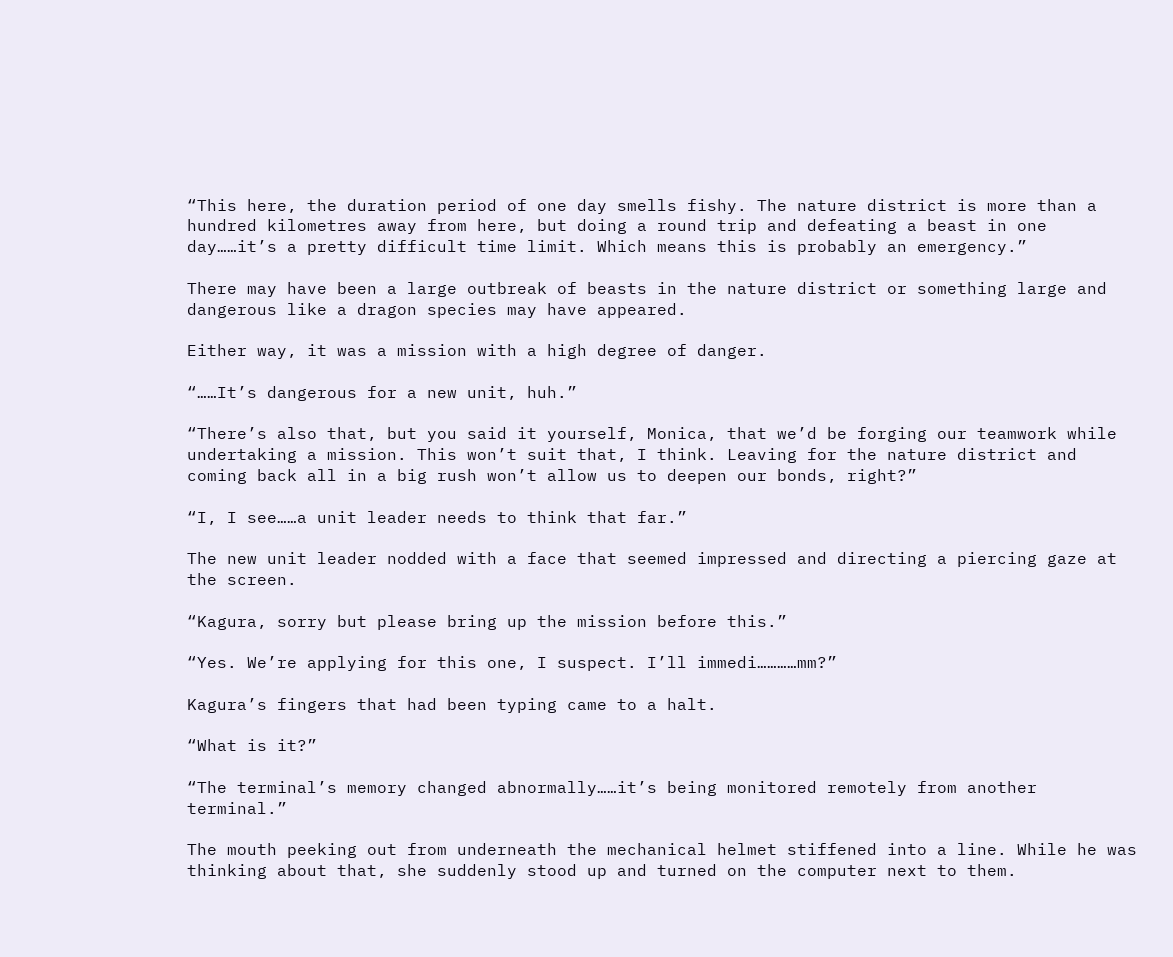“This here, the duration period of one day smells fishy. The nature district is more than a hundred kilometres away from here, but doing a round trip and defeating a beast in one day……it’s a pretty difficult time limit. Which means this is probably an emergency.”

There may have been a large outbreak of beasts in the nature district or something large and dangerous like a dragon species may have appeared.

Either way, it was a mission with a high degree of danger.

“……It’s dangerous for a new unit, huh.”

“There’s also that, but you said it yourself, Monica, that we’d be forging our teamwork while undertaking a mission. This won’t suit that, I think. Leaving for the nature district and coming back all in a big rush won’t allow us to deepen our bonds, right?”

“I, I see……a unit leader needs to think that far.”

The new unit leader nodded with a face that seemed impressed and directing a piercing gaze at the screen.

“Kagura, sorry but please bring up the mission before this.”

“Yes. We’re applying for this one, I suspect. I’ll immedi…………mm?”

Kagura’s fingers that had been typing came to a halt.

“What is it?”

“The terminal’s memory changed abnormally……it’s being monitored remotely from another terminal.”

The mouth peeking out from underneath the mechanical helmet stiffened into a line. While he was thinking about that, she suddenly stood up and turned on the computer next to them.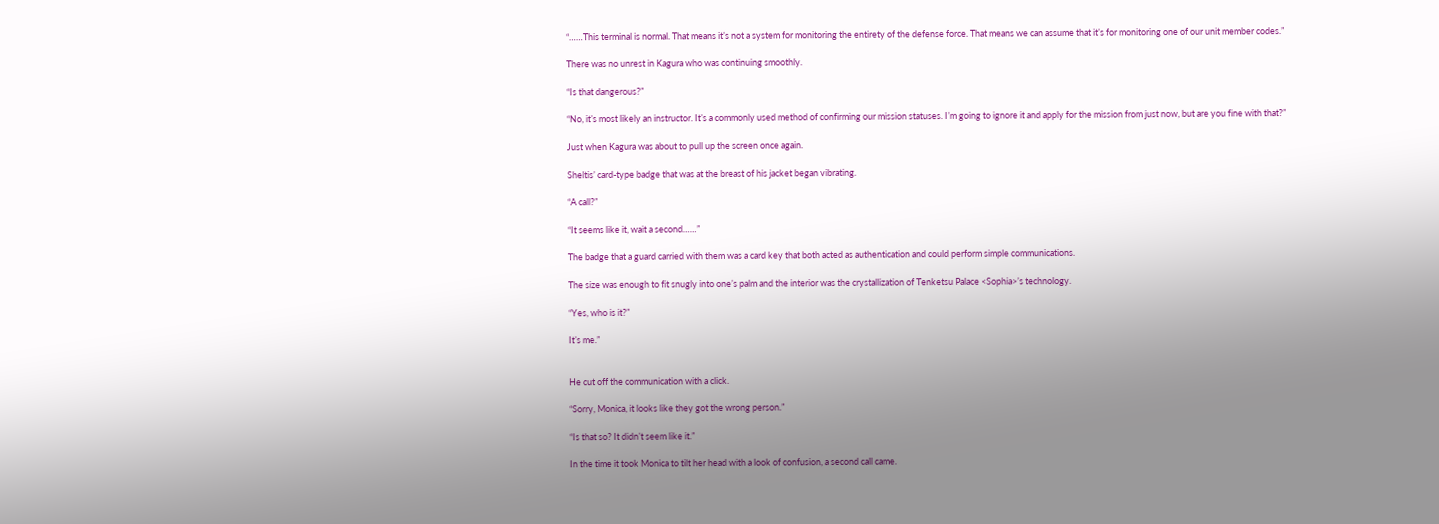“……This terminal is normal. That means it’s not a system for monitoring the entirety of the defense force. That means we can assume that it’s for monitoring one of our unit member codes.”

There was no unrest in Kagura who was continuing smoothly.

“Is that dangerous?”

“No, it’s most likely an instructor. It’s a commonly used method of confirming our mission statuses. I’m going to ignore it and apply for the mission from just now, but are you fine with that?”

Just when Kagura was about to pull up the screen once again.

Sheltis’ card-type badge that was at the breast of his jacket began vibrating.

“A call?”

“It seems like it, wait a second……”

The badge that a guard carried with them was a card key that both acted as authentication and could perform simple communications.

The size was enough to fit snugly into one’s palm and the interior was the crystallization of Tenketsu Palace <Sophia>’s technology.

“Yes, who is it?”

It’s me.”


He cut off the communication with a click.

“Sorry, Monica, it looks like they got the wrong person.”

“Is that so? It didn’t seem like it.”

In the time it took Monica to tilt her head with a look of confusion, a second call came.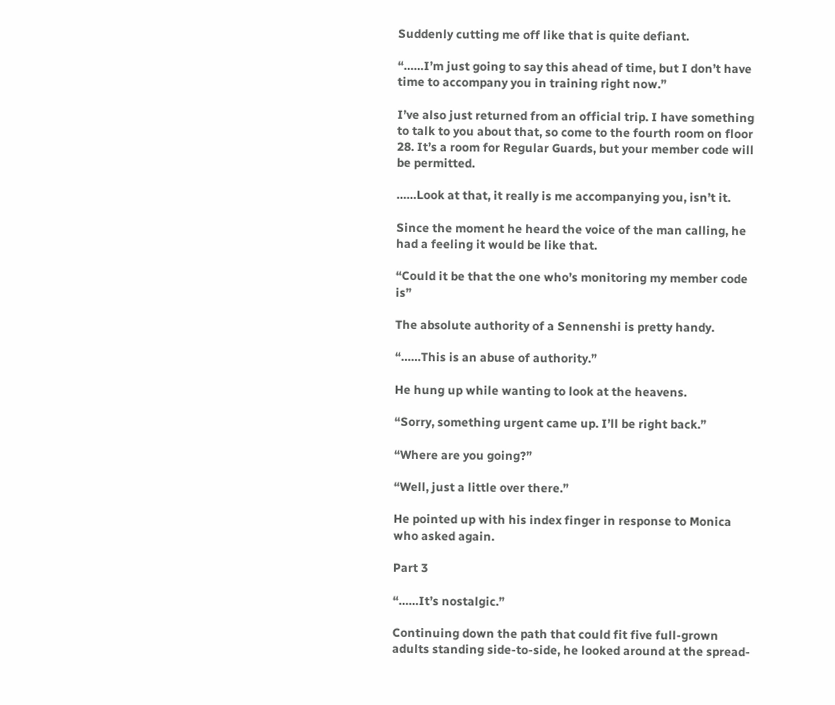Suddenly cutting me off like that is quite defiant.

“……I’m just going to say this ahead of time, but I don’t have time to accompany you in training right now.”

I’ve also just returned from an official trip. I have something to talk to you about that, so come to the fourth room on floor 28. It’s a room for Regular Guards, but your member code will be permitted.

……Look at that, it really is me accompanying you, isn’t it.

Since the moment he heard the voice of the man calling, he had a feeling it would be like that.

“Could it be that the one who’s monitoring my member code is”

The absolute authority of a Sennenshi is pretty handy.

“……This is an abuse of authority.”

He hung up while wanting to look at the heavens.

“Sorry, something urgent came up. I’ll be right back.”

“Where are you going?”

“Well, just a little over there.”

He pointed up with his index finger in response to Monica who asked again.

Part 3

“……It’s nostalgic.”

Continuing down the path that could fit five full-grown adults standing side-to-side, he looked around at the spread-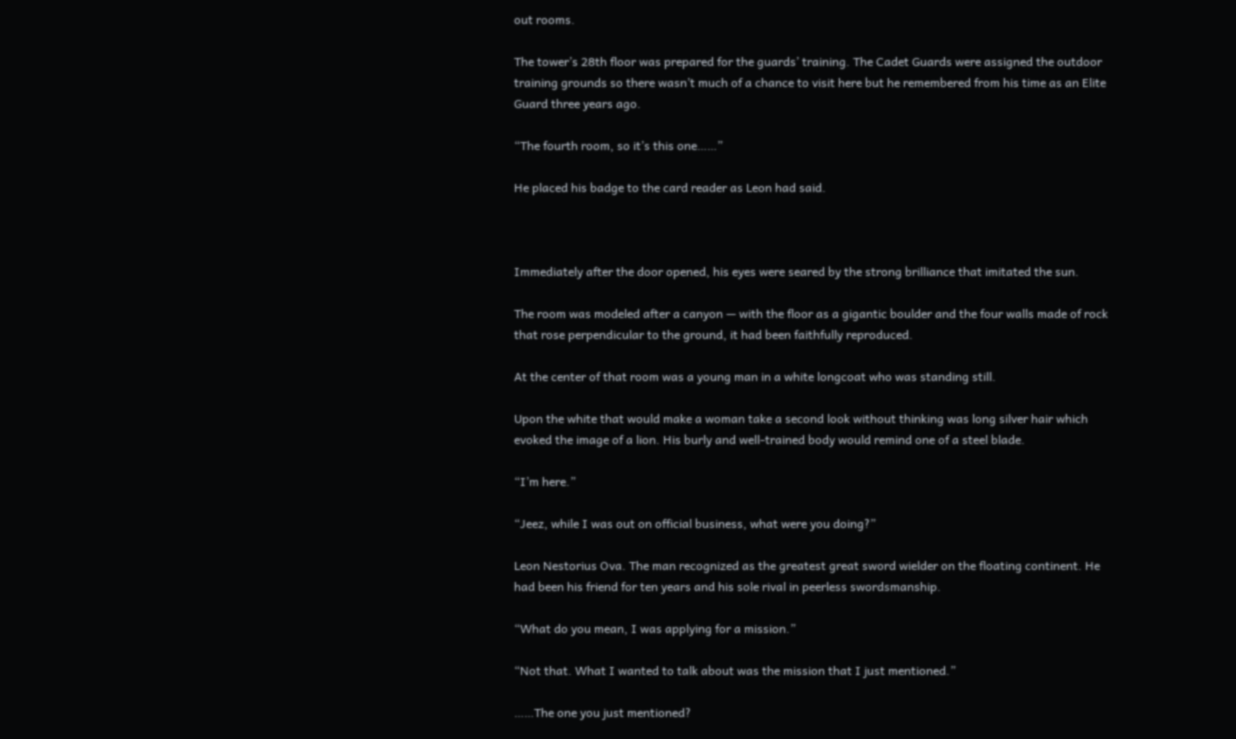out rooms.

The tower’s 28th floor was prepared for the guards’ training. The Cadet Guards were assigned the outdoor training grounds so there wasn’t much of a chance to visit here but he remembered from his time as an Elite Guard three years ago.

“The fourth room, so it’s this one……”

He placed his badge to the card reader as Leon had said.



Immediately after the door opened, his eyes were seared by the strong brilliance that imitated the sun.

The room was modeled after a canyon — with the floor as a gigantic boulder and the four walls made of rock that rose perpendicular to the ground, it had been faithfully reproduced.

At the center of that room was a young man in a white longcoat who was standing still.

Upon the white that would make a woman take a second look without thinking was long silver hair which evoked the image of a lion. His burly and well-trained body would remind one of a steel blade.

“I’m here.”

“Jeez, while I was out on official business, what were you doing?”

Leon Nestorius Ova. The man recognized as the greatest great sword wielder on the floating continent. He had been his friend for ten years and his sole rival in peerless swordsmanship.

“What do you mean, I was applying for a mission.”

“Not that. What I wanted to talk about was the mission that I just mentioned.”

……The one you just mentioned?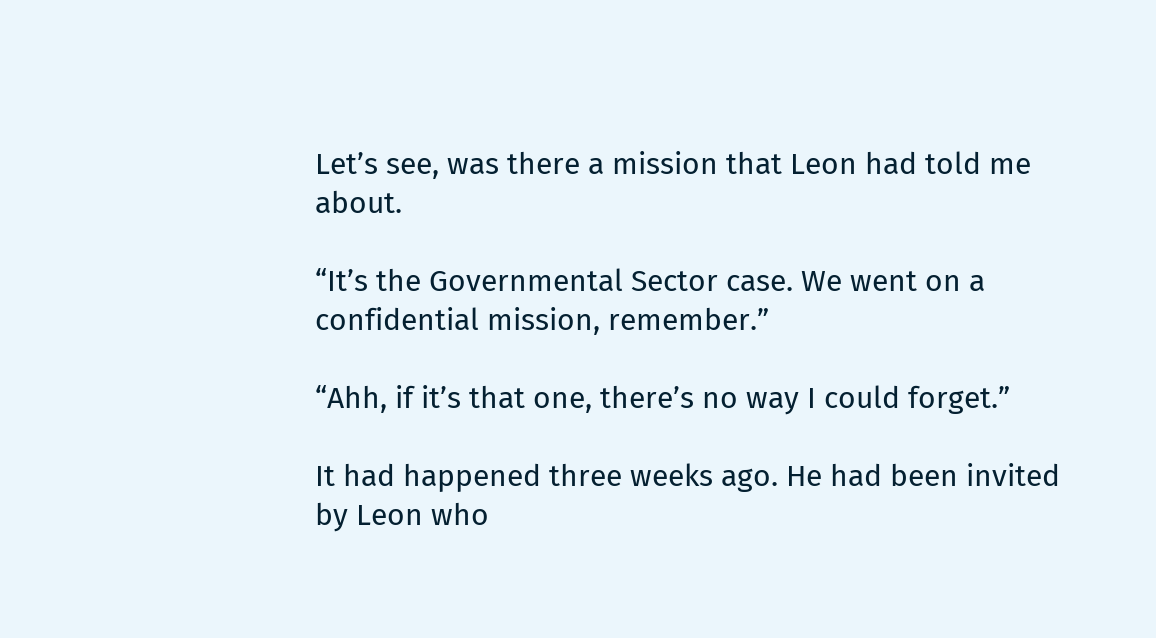Let’s see, was there a mission that Leon had told me about.

“It’s the Governmental Sector case. We went on a confidential mission, remember.”

“Ahh, if it’s that one, there’s no way I could forget.”

It had happened three weeks ago. He had been invited by Leon who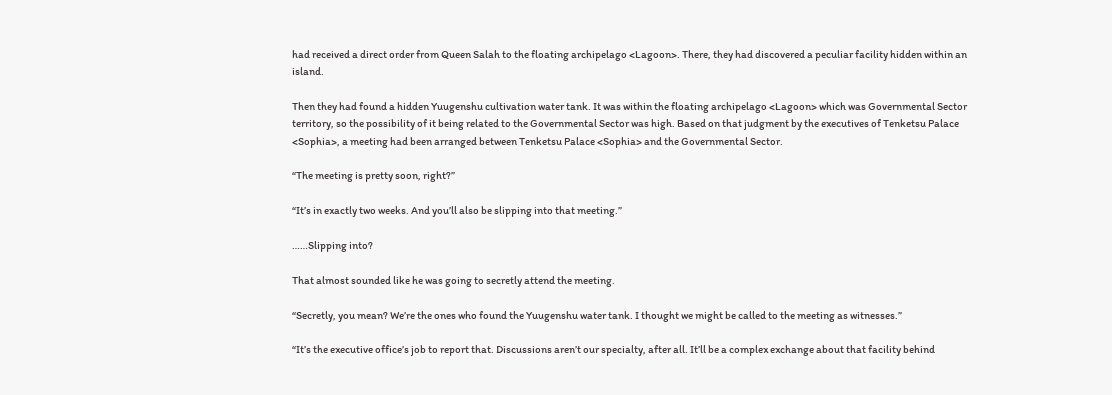had received a direct order from Queen Salah to the floating archipelago <Lagoon>. There, they had discovered a peculiar facility hidden within an island.

Then they had found a hidden Yuugenshu cultivation water tank. It was within the floating archipelago <Lagoon> which was Governmental Sector territory, so the possibility of it being related to the Governmental Sector was high. Based on that judgment by the executives of Tenketsu Palace <Sophia>, a meeting had been arranged between Tenketsu Palace <Sophia> and the Governmental Sector.

“The meeting is pretty soon, right?”

“It’s in exactly two weeks. And you’ll also be slipping into that meeting.”

……Slipping into?

That almost sounded like he was going to secretly attend the meeting.

“Secretly, you mean? We’re the ones who found the Yuugenshu water tank. I thought we might be called to the meeting as witnesses.”

“It’s the executive office’s job to report that. Discussions aren’t our specialty, after all. It’ll be a complex exchange about that facility behind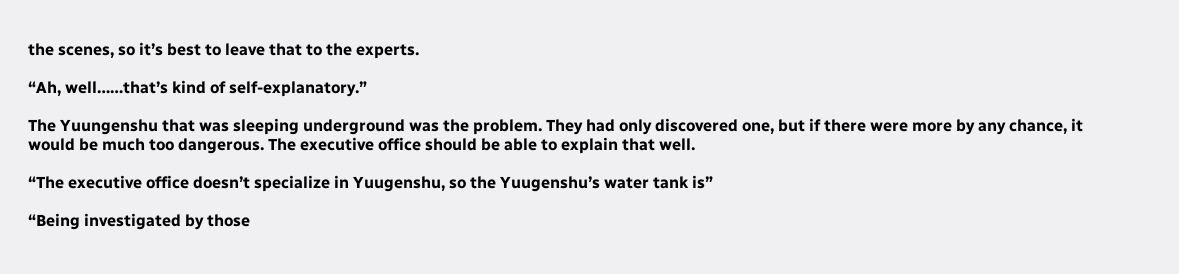the scenes, so it’s best to leave that to the experts.

“Ah, well……that’s kind of self-explanatory.”

The Yuungenshu that was sleeping underground was the problem. They had only discovered one, but if there were more by any chance, it would be much too dangerous. The executive office should be able to explain that well.

“The executive office doesn’t specialize in Yuugenshu, so the Yuugenshu’s water tank is”

“Being investigated by those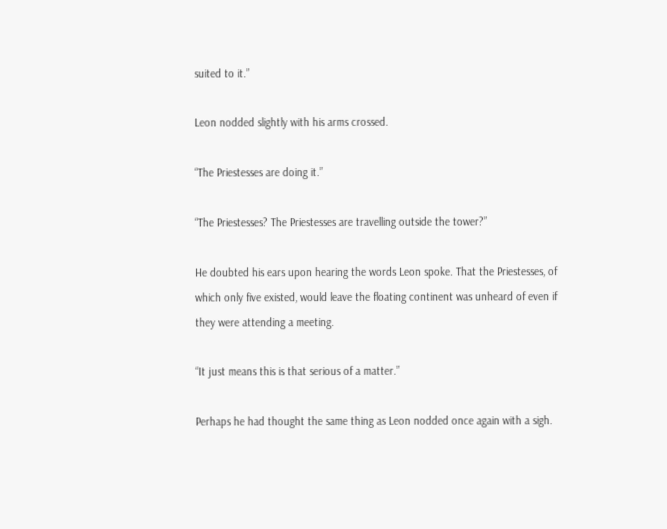suited to it.”

Leon nodded slightly with his arms crossed.

“The Priestesses are doing it.”

“The Priestesses? The Priestesses are travelling outside the tower?”

He doubted his ears upon hearing the words Leon spoke. That the Priestesses, of which only five existed, would leave the floating continent was unheard of even if they were attending a meeting.

“It just means this is that serious of a matter.”

Perhaps he had thought the same thing as Leon nodded once again with a sigh.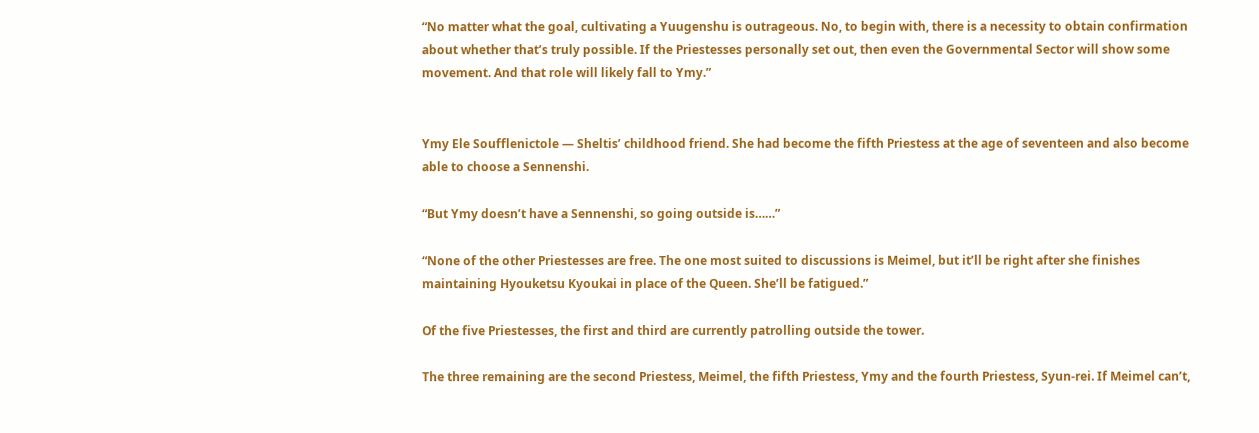“No matter what the goal, cultivating a Yuugenshu is outrageous. No, to begin with, there is a necessity to obtain confirmation about whether that’s truly possible. If the Priestesses personally set out, then even the Governmental Sector will show some movement. And that role will likely fall to Ymy.”


Ymy Ele Soufflenictole — Sheltis’ childhood friend. She had become the fifth Priestess at the age of seventeen and also become able to choose a Sennenshi.

“But Ymy doesn’t have a Sennenshi, so going outside is……”

“None of the other Priestesses are free. The one most suited to discussions is Meimel, but it’ll be right after she finishes maintaining Hyouketsu Kyoukai in place of the Queen. She’ll be fatigued.”

Of the five Priestesses, the first and third are currently patrolling outside the tower.

The three remaining are the second Priestess, Meimel, the fifth Priestess, Ymy and the fourth Priestess, Syun-rei. If Meimel can’t,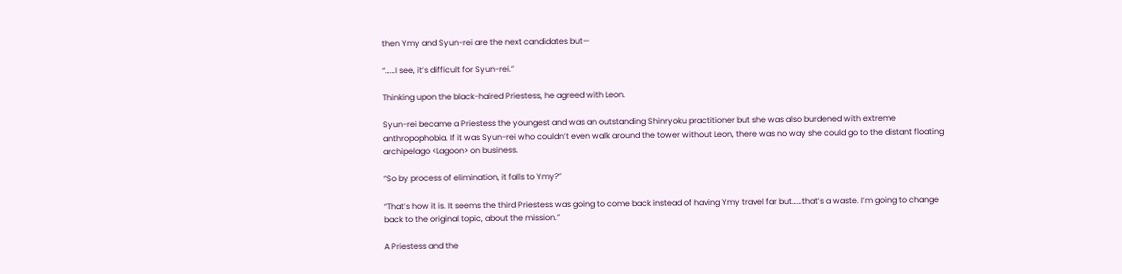then Ymy and Syun-rei are the next candidates but—

“……I see, it’s difficult for Syun-rei.”

Thinking upon the black-haired Priestess, he agreed with Leon.

Syun-rei became a Priestess the youngest and was an outstanding Shinryoku practitioner but she was also burdened with extreme anthropophobia. If it was Syun-rei who couldn’t even walk around the tower without Leon, there was no way she could go to the distant floating archipelago <Lagoon> on business.

“So by process of elimination, it falls to Ymy?”

“That’s how it is. It seems the third Priestess was going to come back instead of having Ymy travel far but……that’s a waste. I’m going to change back to the original topic, about the mission.”

A Priestess and the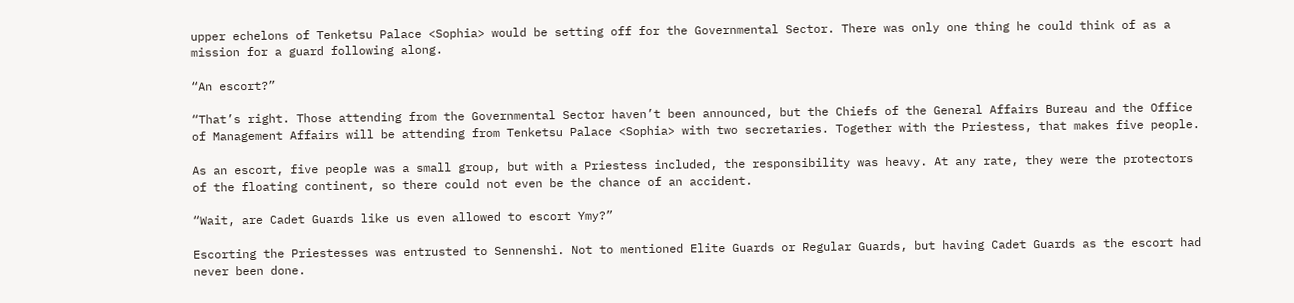upper echelons of Tenketsu Palace <Sophia> would be setting off for the Governmental Sector. There was only one thing he could think of as a mission for a guard following along.

“An escort?”

“That’s right. Those attending from the Governmental Sector haven’t been announced, but the Chiefs of the General Affairs Bureau and the Office of Management Affairs will be attending from Tenketsu Palace <Sophia> with two secretaries. Together with the Priestess, that makes five people.

As an escort, five people was a small group, but with a Priestess included, the responsibility was heavy. At any rate, they were the protectors of the floating continent, so there could not even be the chance of an accident.

“Wait, are Cadet Guards like us even allowed to escort Ymy?”

Escorting the Priestesses was entrusted to Sennenshi. Not to mentioned Elite Guards or Regular Guards, but having Cadet Guards as the escort had never been done.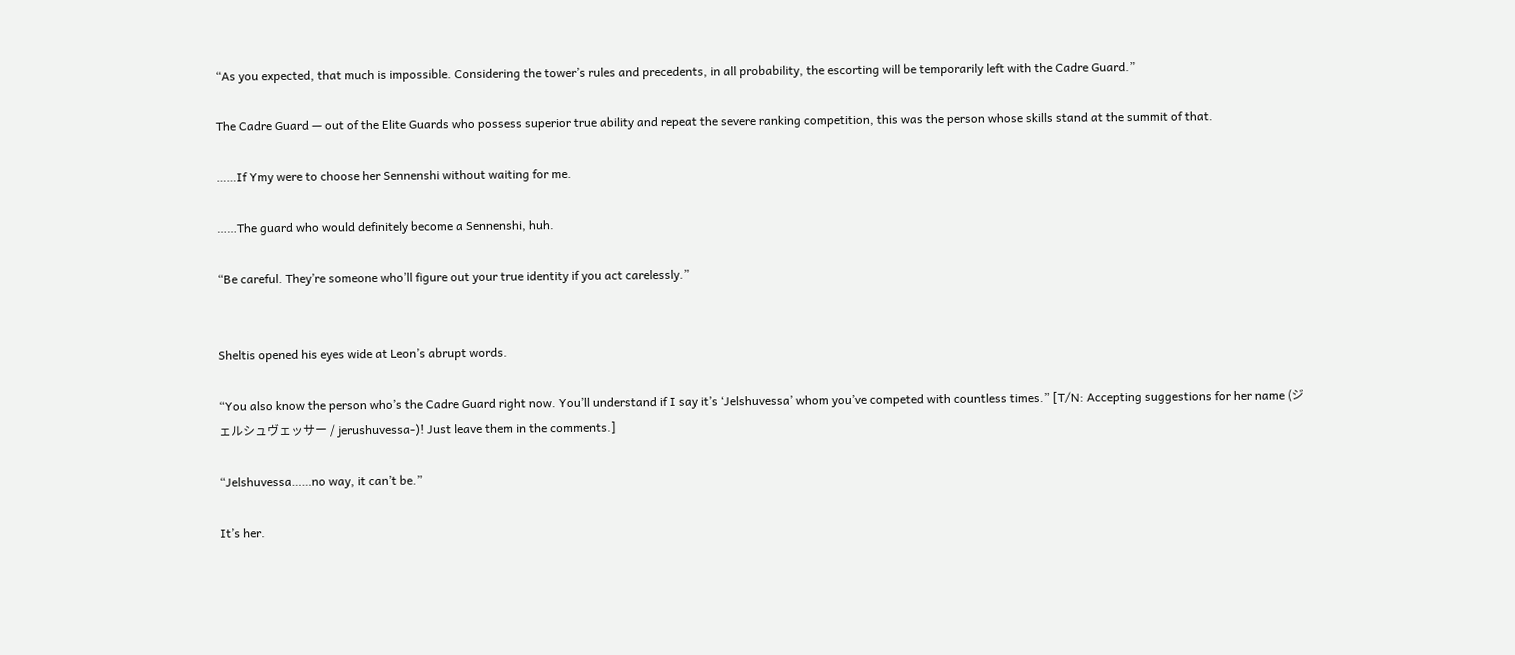“As you expected, that much is impossible. Considering the tower’s rules and precedents, in all probability, the escorting will be temporarily left with the Cadre Guard.”

The Cadre Guard — out of the Elite Guards who possess superior true ability and repeat the severe ranking competition, this was the person whose skills stand at the summit of that.

……If Ymy were to choose her Sennenshi without waiting for me.

……The guard who would definitely become a Sennenshi, huh.

“Be careful. They’re someone who’ll figure out your true identity if you act carelessly.”


Sheltis opened his eyes wide at Leon’s abrupt words.

“You also know the person who’s the Cadre Guard right now. You’ll understand if I say it’s ‘Jelshuvessa’ whom you’ve competed with countless times.” [T/N: Accepting suggestions for her name (ジェルシュヴェッサー / jerushuvessa-)! Just leave them in the comments.]

“Jelshuvessa……no way, it can’t be.”

It’s her.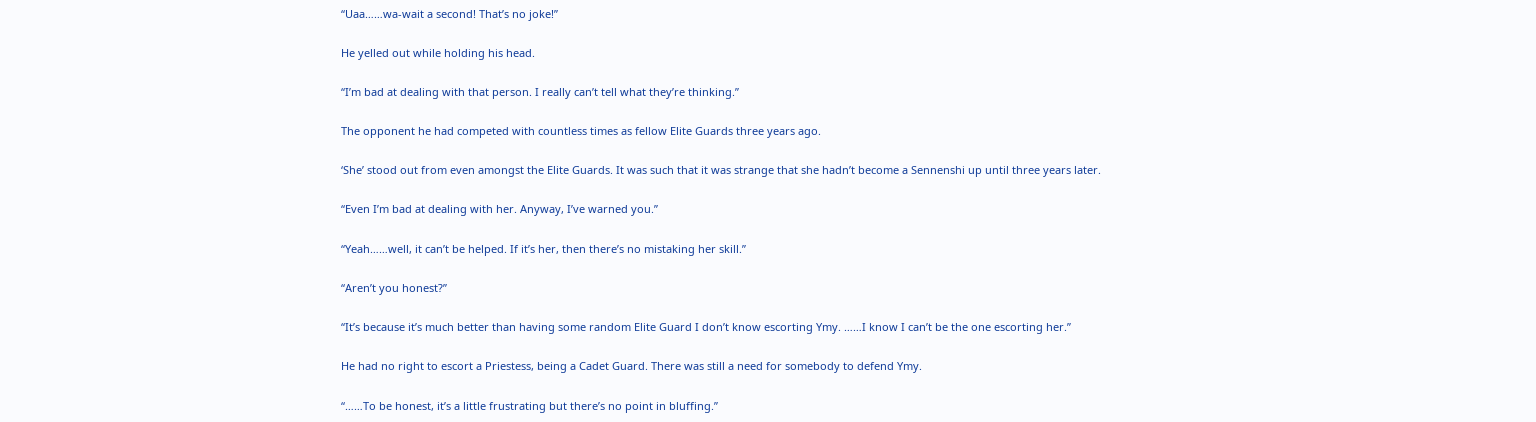“Uaa……wa-wait a second! That’s no joke!”

He yelled out while holding his head.

“I’m bad at dealing with that person. I really can’t tell what they’re thinking.”

The opponent he had competed with countless times as fellow Elite Guards three years ago.

‘She’ stood out from even amongst the Elite Guards. It was such that it was strange that she hadn’t become a Sennenshi up until three years later.

“Even I’m bad at dealing with her. Anyway, I’ve warned you.”

“Yeah……well, it can’t be helped. If it’s her, then there’s no mistaking her skill.”

“Aren’t you honest?”

“It’s because it’s much better than having some random Elite Guard I don’t know escorting Ymy. ……I know I can’t be the one escorting her.”

He had no right to escort a Priestess, being a Cadet Guard. There was still a need for somebody to defend Ymy.

“……To be honest, it’s a little frustrating but there’s no point in bluffing.”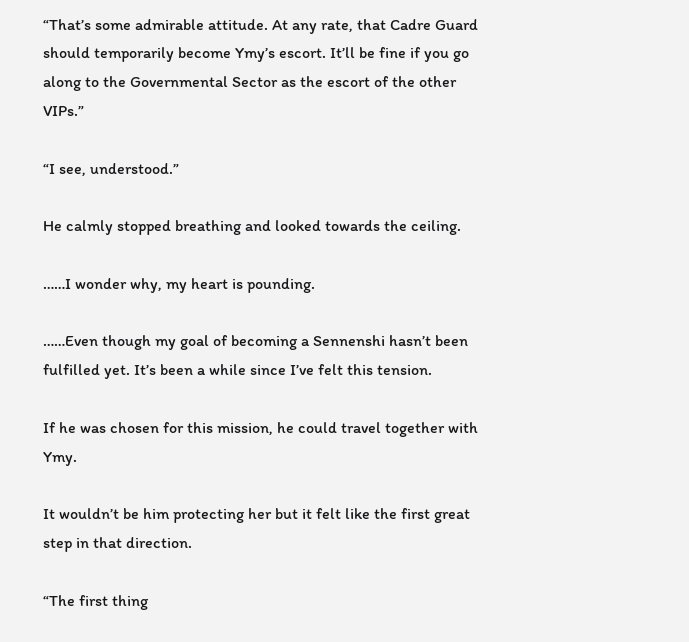“That’s some admirable attitude. At any rate, that Cadre Guard should temporarily become Ymy’s escort. It’ll be fine if you go along to the Governmental Sector as the escort of the other VIPs.”

“I see, understood.”

He calmly stopped breathing and looked towards the ceiling.

……I wonder why, my heart is pounding.

……Even though my goal of becoming a Sennenshi hasn’t been fulfilled yet. It’s been a while since I’ve felt this tension.

If he was chosen for this mission, he could travel together with Ymy.

It wouldn’t be him protecting her but it felt like the first great step in that direction.

“The first thing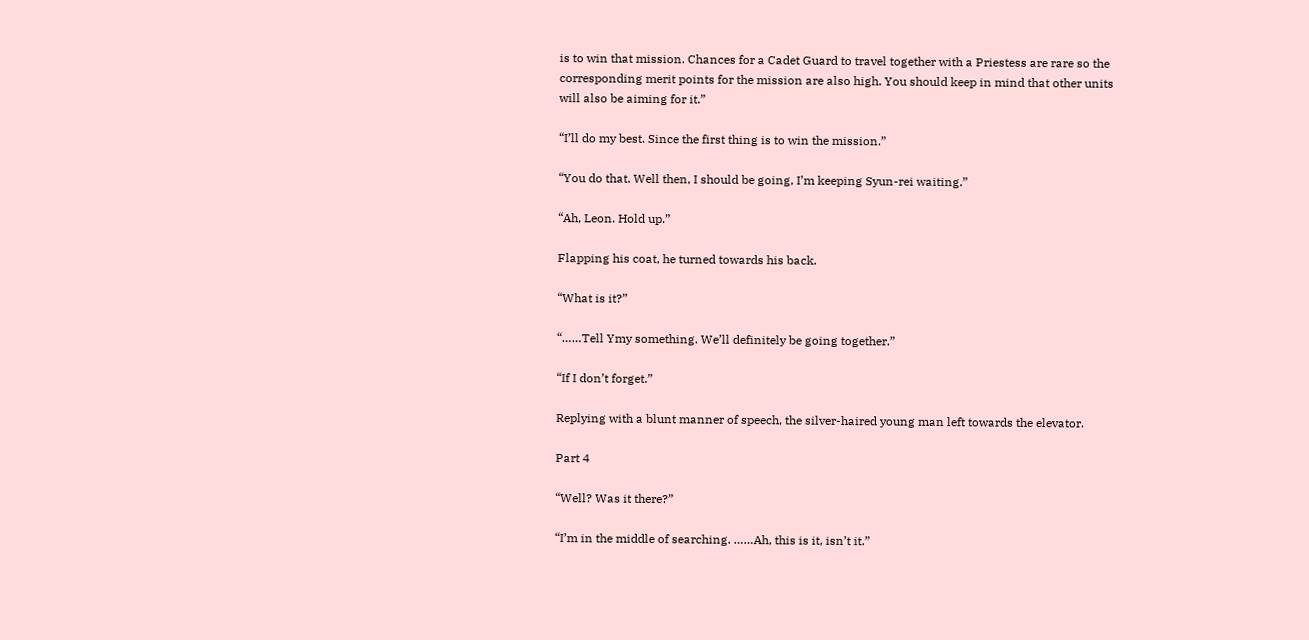is to win that mission. Chances for a Cadet Guard to travel together with a Priestess are rare so the corresponding merit points for the mission are also high. You should keep in mind that other units will also be aiming for it.”

“I’ll do my best. Since the first thing is to win the mission.”

“You do that. Well then, I should be going, I’m keeping Syun-rei waiting.”

“Ah, Leon. Hold up.”

Flapping his coat, he turned towards his back.

“What is it?”

“……Tell Ymy something. We’ll definitely be going together.”

“If I don’t forget.”

Replying with a blunt manner of speech, the silver-haired young man left towards the elevator.

Part 4

“Well? Was it there?”

“I’m in the middle of searching. ……Ah, this is it, isn’t it.”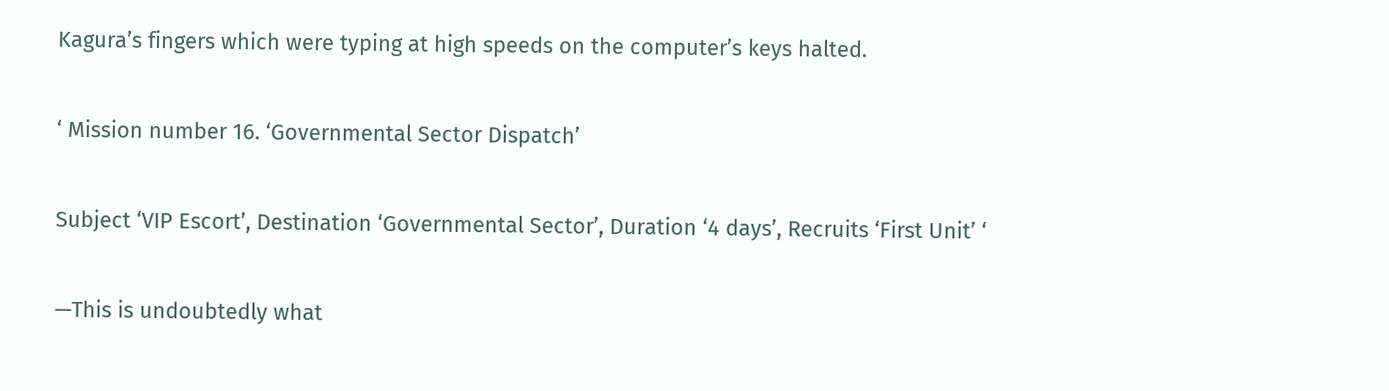Kagura’s fingers which were typing at high speeds on the computer’s keys halted.

‘ Mission number 16. ‘Governmental Sector Dispatch’

Subject ‘VIP Escort’, Destination ‘Governmental Sector’, Duration ‘4 days’, Recruits ‘First Unit’ ‘

—This is undoubtedly what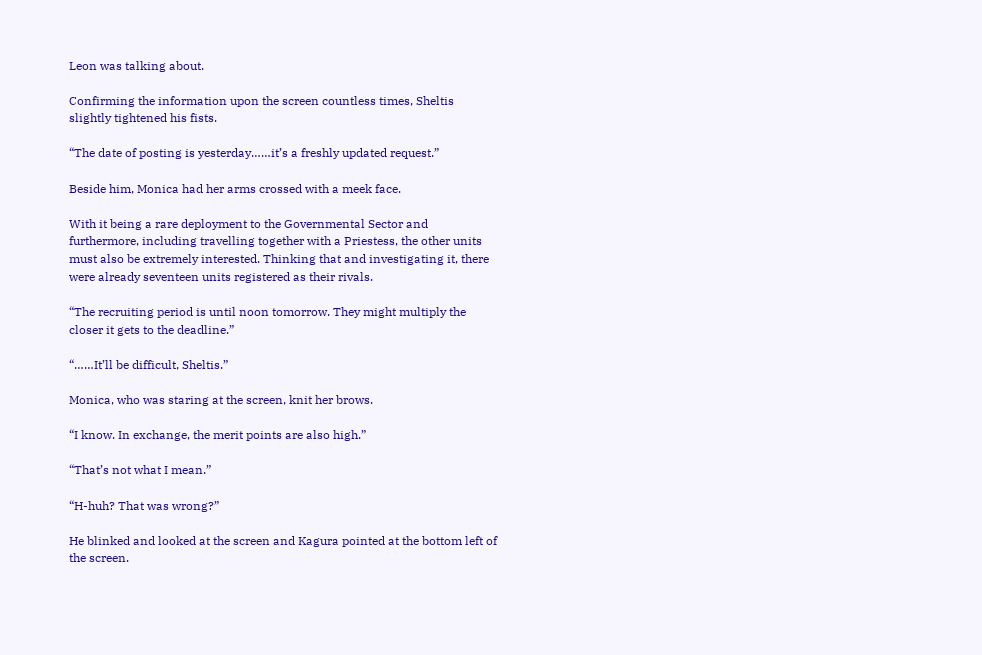Leon was talking about.

Confirming the information upon the screen countless times, Sheltis slightly tightened his fists.

“The date of posting is yesterday……it’s a freshly updated request.”

Beside him, Monica had her arms crossed with a meek face.

With it being a rare deployment to the Governmental Sector and furthermore, including travelling together with a Priestess, the other units must also be extremely interested. Thinking that and investigating it, there were already seventeen units registered as their rivals.

“The recruiting period is until noon tomorrow. They might multiply the closer it gets to the deadline.”

“……It’ll be difficult, Sheltis.”

Monica, who was staring at the screen, knit her brows.

“I know. In exchange, the merit points are also high.”

“That’s not what I mean.”

“H-huh? That was wrong?”

He blinked and looked at the screen and Kagura pointed at the bottom left of the screen.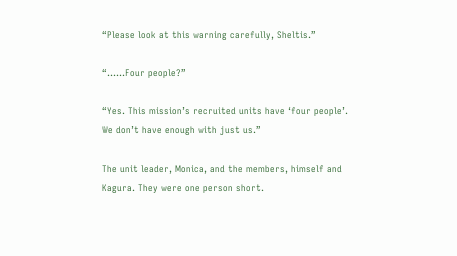“Please look at this warning carefully, Sheltis.”

“……Four people?”

“Yes. This mission’s recruited units have ‘four people’. We don’t have enough with just us.”

The unit leader, Monica, and the members, himself and Kagura. They were one person short.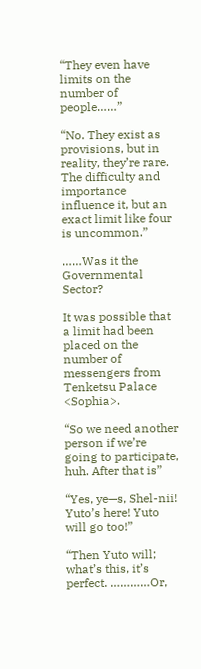“They even have limits on the number of people……”

“No. They exist as provisions, but in reality, they’re rare. The difficulty and importance influence it, but an exact limit like four is uncommon.”

……Was it the Governmental Sector?

It was possible that a limit had been placed on the number of messengers from Tenketsu Palace <Sophia>.

“So we need another person if we’re going to participate, huh. After that is”

“Yes, ye—s, Shel-nii! Yuto’s here! Yuto will go too!”

“Then Yuto will; what’s this, it’s perfect. …………Or,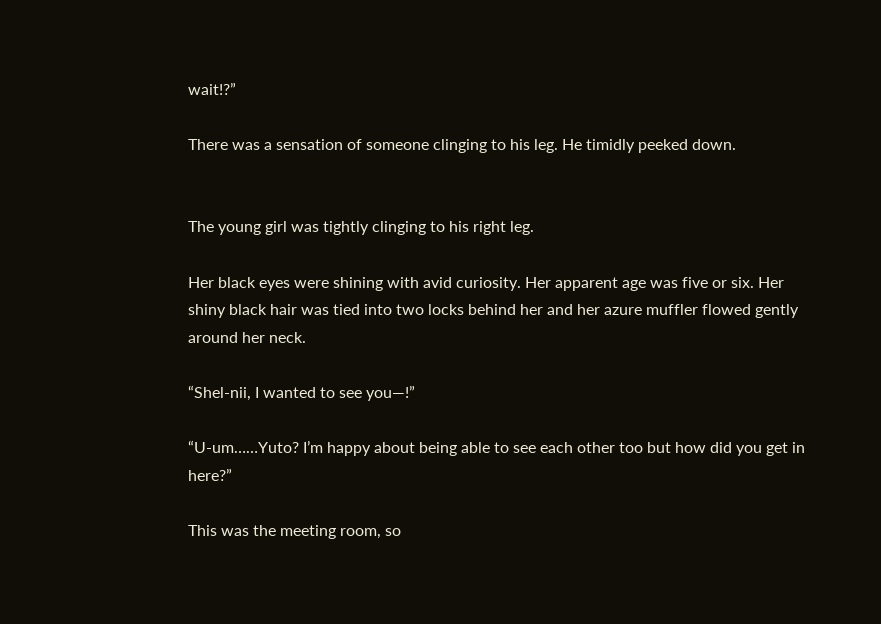wait!?”

There was a sensation of someone clinging to his leg. He timidly peeked down.


The young girl was tightly clinging to his right leg.

Her black eyes were shining with avid curiosity. Her apparent age was five or six. Her shiny black hair was tied into two locks behind her and her azure muffler flowed gently around her neck.

“Shel-nii, I wanted to see you—!”

“U-um……Yuto? I’m happy about being able to see each other too but how did you get in here?”

This was the meeting room, so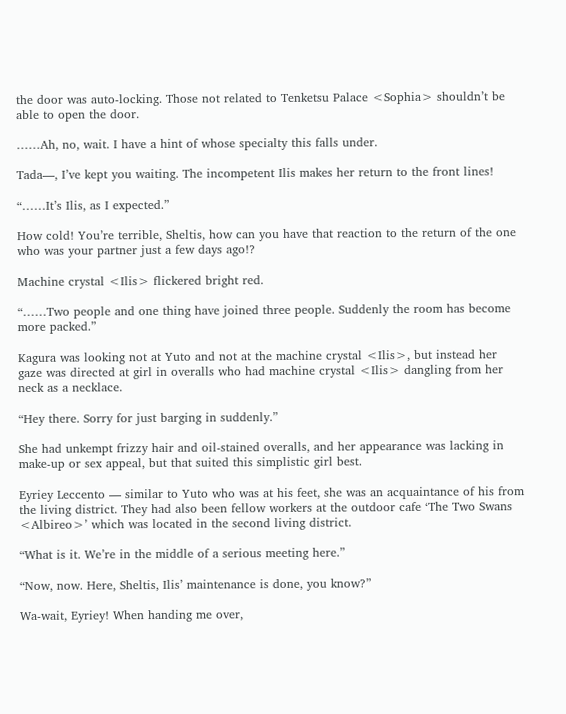the door was auto-locking. Those not related to Tenketsu Palace <Sophia> shouldn’t be able to open the door.

……Ah, no, wait. I have a hint of whose specialty this falls under.

Tada—, I’ve kept you waiting. The incompetent Ilis makes her return to the front lines!

“……It’s Ilis, as I expected.”

How cold! You’re terrible, Sheltis, how can you have that reaction to the return of the one who was your partner just a few days ago!?

Machine crystal <Ilis> flickered bright red.

“……Two people and one thing have joined three people. Suddenly the room has become more packed.”

Kagura was looking not at Yuto and not at the machine crystal <Ilis>, but instead her gaze was directed at girl in overalls who had machine crystal <Ilis> dangling from her neck as a necklace.

“Hey there. Sorry for just barging in suddenly.”

She had unkempt frizzy hair and oil-stained overalls, and her appearance was lacking in make-up or sex appeal, but that suited this simplistic girl best.

Eyriey Leccento — similar to Yuto who was at his feet, she was an acquaintance of his from the living district. They had also been fellow workers at the outdoor cafe ‘The Two Swans <Albireo>’ which was located in the second living district.

“What is it. We’re in the middle of a serious meeting here.”

“Now, now. Here, Sheltis, Ilis’ maintenance is done, you know?”

Wa-wait, Eyriey! When handing me over,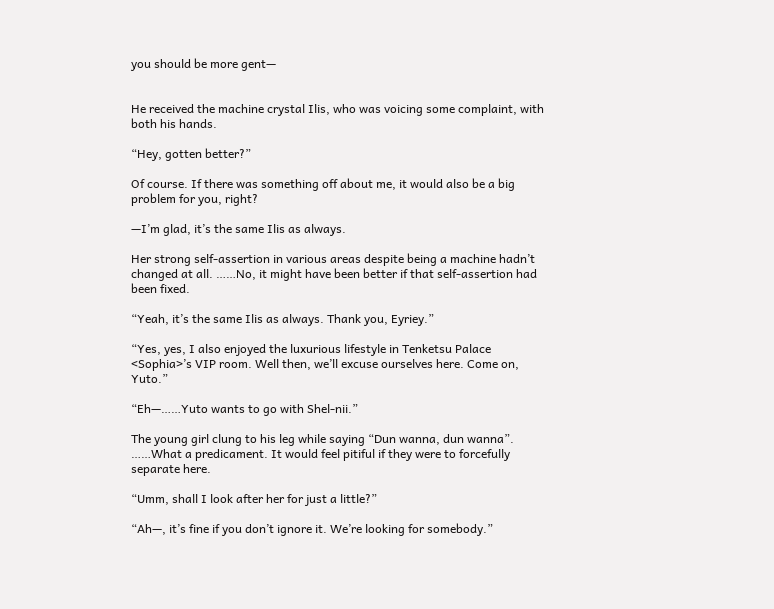you should be more gent—


He received the machine crystal Ilis, who was voicing some complaint, with both his hands.

“Hey, gotten better?”

Of course. If there was something off about me, it would also be a big problem for you, right?

—I’m glad, it’s the same Ilis as always.

Her strong self-assertion in various areas despite being a machine hadn’t changed at all. ……No, it might have been better if that self-assertion had been fixed.

“Yeah, it’s the same Ilis as always. Thank you, Eyriey.”

“Yes, yes, I also enjoyed the luxurious lifestyle in Tenketsu Palace <Sophia>’s VIP room. Well then, we’ll excuse ourselves here. Come on, Yuto.”

“Eh—……Yuto wants to go with Shel-nii.”

The young girl clung to his leg while saying “Dun wanna, dun wanna”. ……What a predicament. It would feel pitiful if they were to forcefully separate here.

“Umm, shall I look after her for just a little?”

“Ah—, it’s fine if you don’t ignore it. We’re looking for somebody.”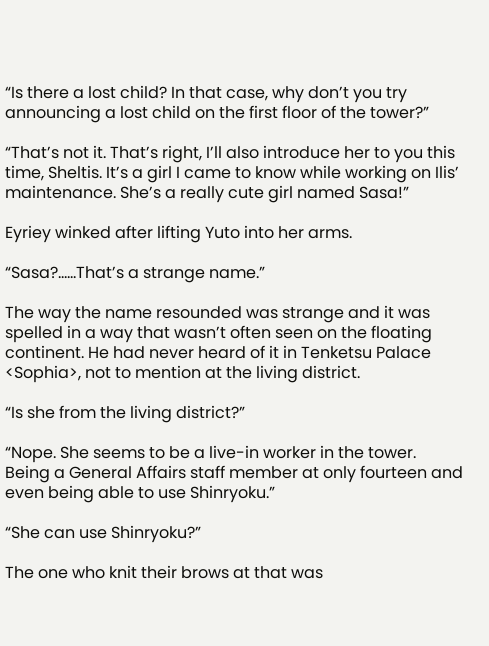“Is there a lost child? In that case, why don’t you try announcing a lost child on the first floor of the tower?”

“That’s not it. That’s right, I’ll also introduce her to you this time, Sheltis. It’s a girl I came to know while working on Ilis’ maintenance. She’s a really cute girl named Sasa!”

Eyriey winked after lifting Yuto into her arms.

“Sasa?……That’s a strange name.”

The way the name resounded was strange and it was spelled in a way that wasn’t often seen on the floating continent. He had never heard of it in Tenketsu Palace <Sophia>, not to mention at the living district.

“Is she from the living district?”

“Nope. She seems to be a live-in worker in the tower. Being a General Affairs staff member at only fourteen and even being able to use Shinryoku.”

“She can use Shinryoku?”

The one who knit their brows at that was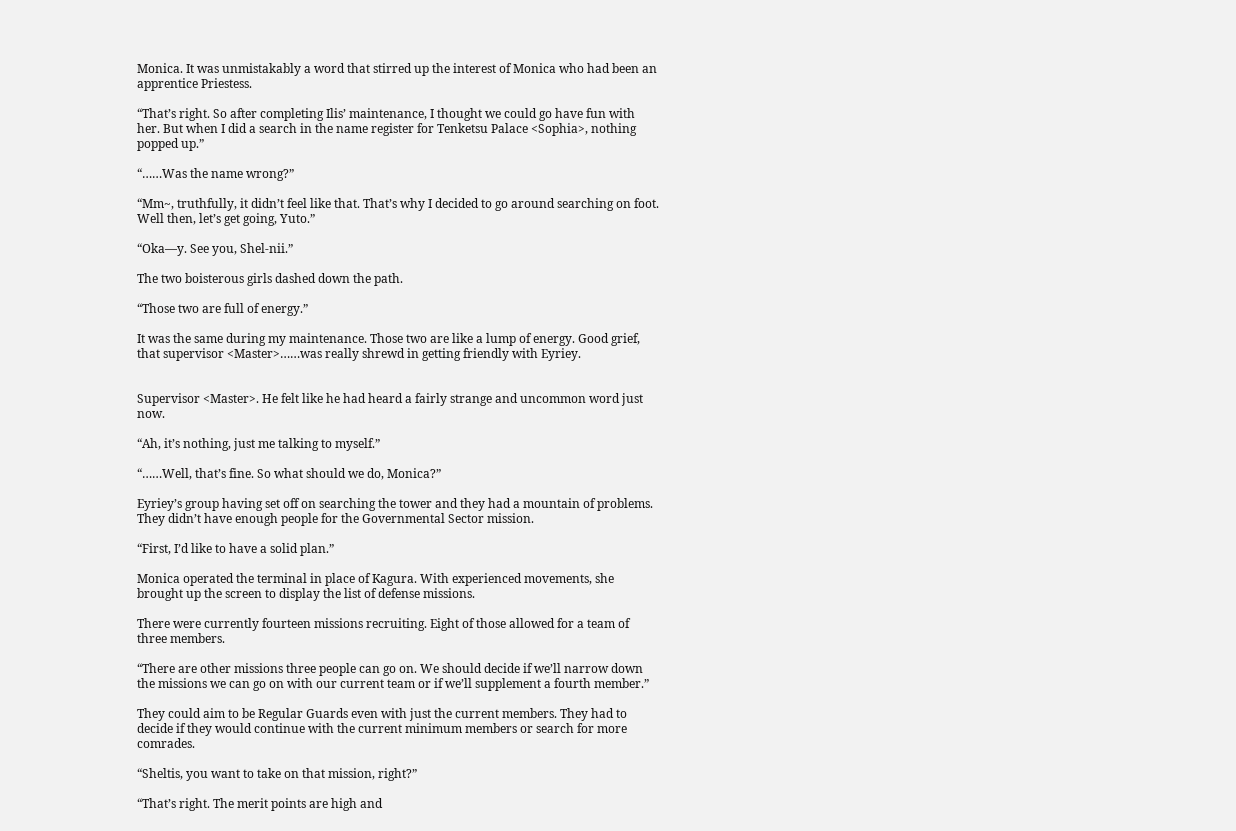Monica. It was unmistakably a word that stirred up the interest of Monica who had been an apprentice Priestess.

“That’s right. So after completing Ilis’ maintenance, I thought we could go have fun with her. But when I did a search in the name register for Tenketsu Palace <Sophia>, nothing popped up.”

“……Was the name wrong?”

“Mm~, truthfully, it didn’t feel like that. That’s why I decided to go around searching on foot. Well then, let’s get going, Yuto.”

“Oka—y. See you, Shel-nii.”

The two boisterous girls dashed down the path.

“Those two are full of energy.”

It was the same during my maintenance. Those two are like a lump of energy. Good grief, that supervisor <Master>……was really shrewd in getting friendly with Eyriey.


Supervisor <Master>. He felt like he had heard a fairly strange and uncommon word just now.

“Ah, it’s nothing, just me talking to myself.”

“……Well, that’s fine. So what should we do, Monica?”

Eyriey’s group having set off on searching the tower and they had a mountain of problems. They didn’t have enough people for the Governmental Sector mission.

“First, I’d like to have a solid plan.”

Monica operated the terminal in place of Kagura. With experienced movements, she brought up the screen to display the list of defense missions.

There were currently fourteen missions recruiting. Eight of those allowed for a team of three members.

“There are other missions three people can go on. We should decide if we’ll narrow down the missions we can go on with our current team or if we’ll supplement a fourth member.”

They could aim to be Regular Guards even with just the current members. They had to decide if they would continue with the current minimum members or search for more comrades.

“Sheltis, you want to take on that mission, right?”

“That’s right. The merit points are high and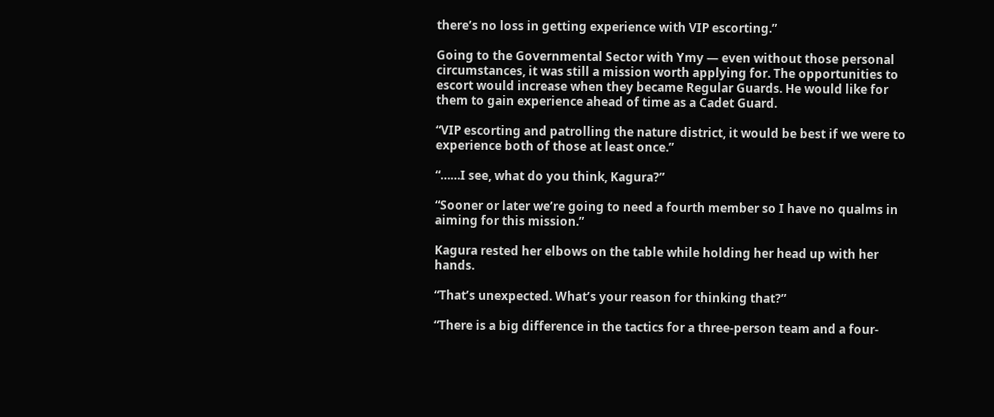there’s no loss in getting experience with VIP escorting.”

Going to the Governmental Sector with Ymy — even without those personal circumstances, it was still a mission worth applying for. The opportunities to escort would increase when they became Regular Guards. He would like for them to gain experience ahead of time as a Cadet Guard.

“VIP escorting and patrolling the nature district, it would be best if we were to experience both of those at least once.”

“……I see, what do you think, Kagura?”

“Sooner or later we’re going to need a fourth member so I have no qualms in aiming for this mission.”

Kagura rested her elbows on the table while holding her head up with her hands.

“That’s unexpected. What’s your reason for thinking that?”

“There is a big difference in the tactics for a three-person team and a four-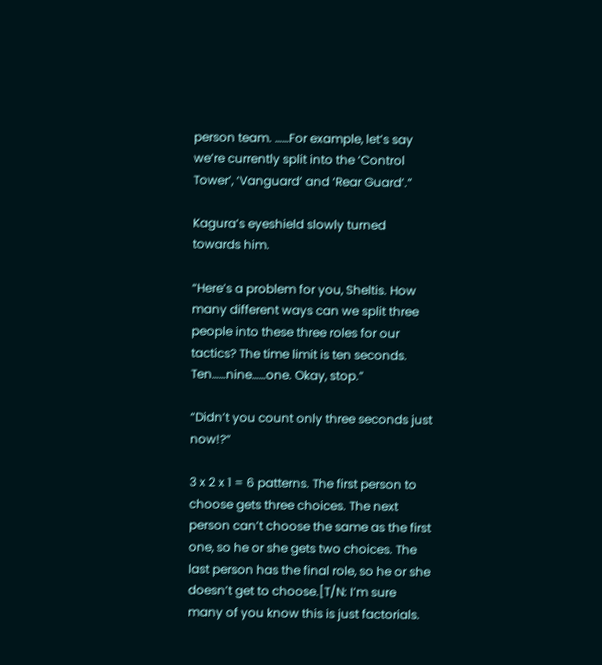person team. ……For example, let’s say we’re currently split into the ‘Control Tower’, ‘Vanguard’ and ‘Rear Guard’.”

Kagura’s eyeshield slowly turned towards him.

“Here’s a problem for you, Sheltis. How many different ways can we split three people into these three roles for our tactics? The time limit is ten seconds. Ten……nine……one. Okay, stop.”

“Didn’t you count only three seconds just now!?”

3 x 2 x 1 = 6 patterns. The first person to choose gets three choices. The next person can’t choose the same as the first one, so he or she gets two choices. The last person has the final role, so he or she doesn’t get to choose.[T/N: I’m sure many of you know this is just factorials.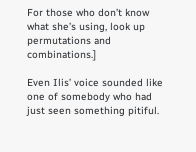For those who don’t know what she’s using, look up permutations and combinations.]

Even Ilis’ voice sounded like one of somebody who had just seen something pitiful.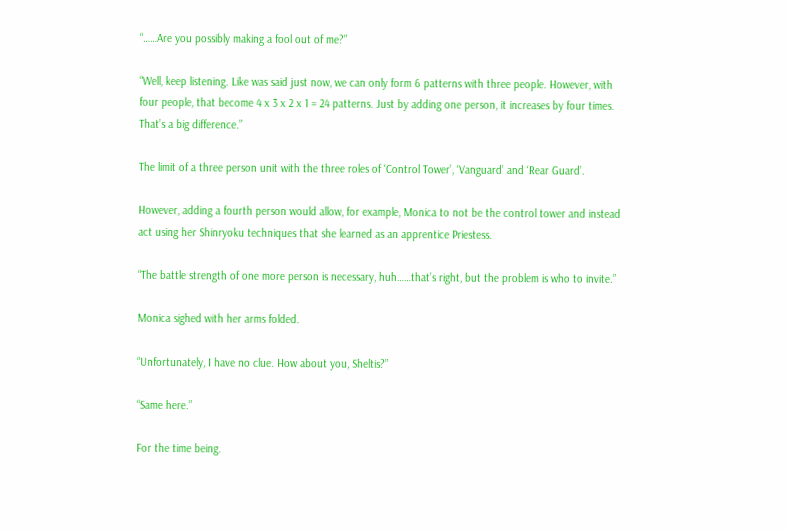“……Are you possibly making a fool out of me?”

“Well, keep listening. Like was said just now, we can only form 6 patterns with three people. However, with four people, that become 4 x 3 x 2 x 1 = 24 patterns. Just by adding one person, it increases by four times. That’s a big difference.”

The limit of a three person unit with the three roles of ‘Control Tower’, ‘Vanguard’ and ‘Rear Guard’.

However, adding a fourth person would allow, for example, Monica to not be the control tower and instead act using her Shinryoku techniques that she learned as an apprentice Priestess.

“The battle strength of one more person is necessary, huh……that’s right, but the problem is who to invite.”

Monica sighed with her arms folded.

“Unfortunately, I have no clue. How about you, Sheltis?”

“Same here.”

For the time being.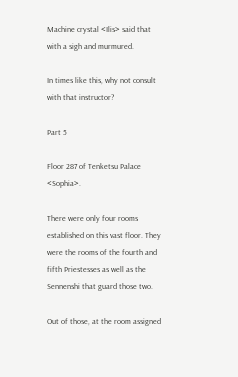Machine crystal <Ilis> said that with a sigh and murmured.

In times like this, why not consult with that instructor?

Part 5

Floor 287 of Tenketsu Palace <Sophia>.

There were only four rooms established on this vast floor. They were the rooms of the fourth and fifth Priestesses as well as the Sennenshi that guard those two.

Out of those, at the room assigned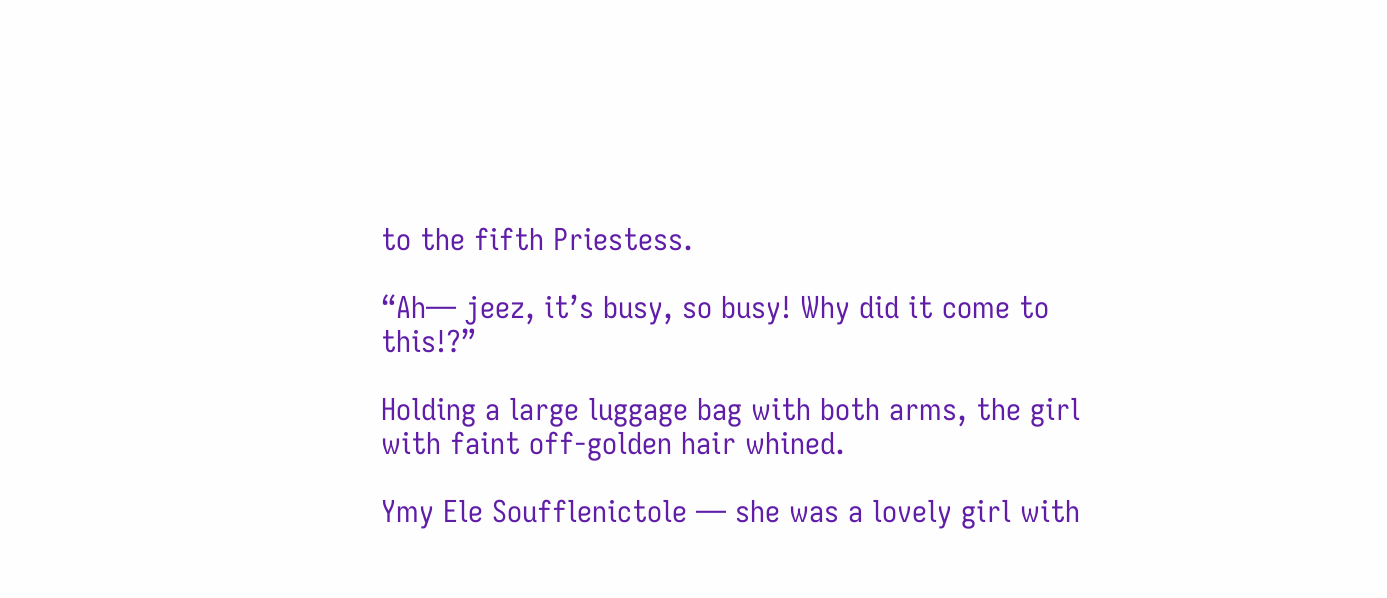to the fifth Priestess.

“Ah— jeez, it’s busy, so busy! Why did it come to this!?”

Holding a large luggage bag with both arms, the girl with faint off-golden hair whined.

Ymy Ele Soufflenictole — she was a lovely girl with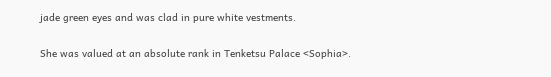jade green eyes and was clad in pure white vestments.

She was valued at an absolute rank in Tenketsu Palace <Sophia>.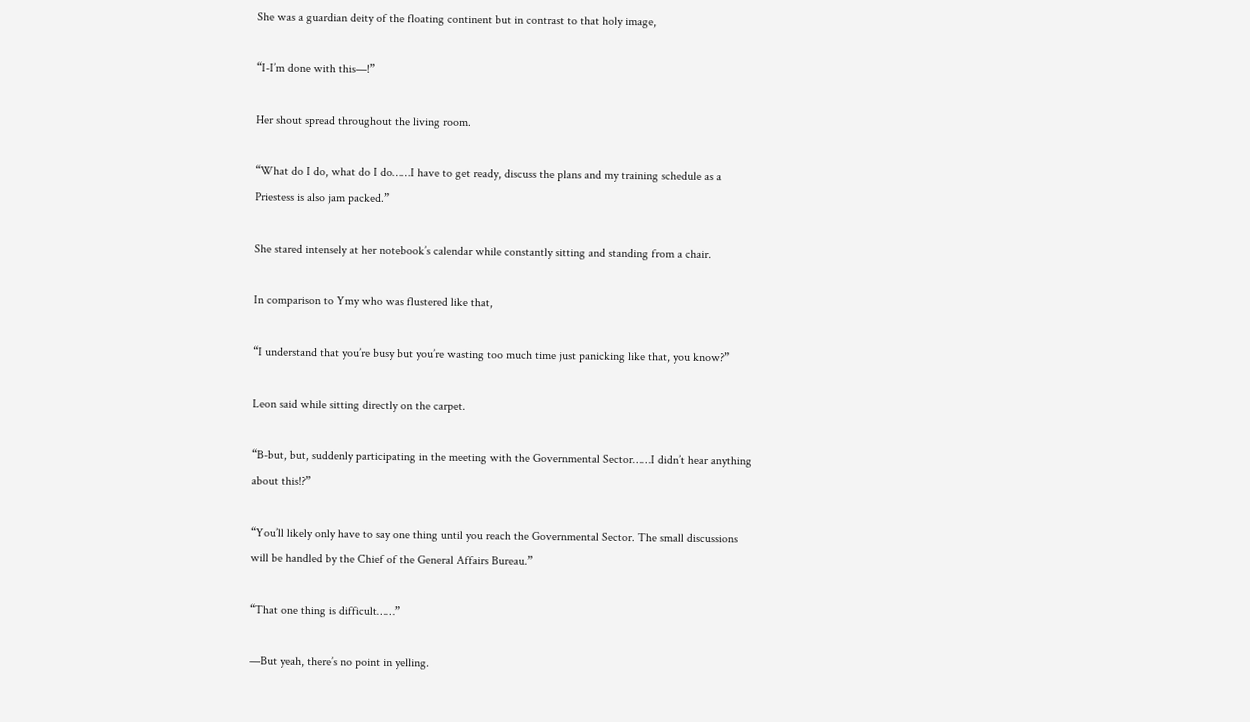She was a guardian deity of the floating continent but in contrast to that holy image,

“I-I’m done with this—!”

Her shout spread throughout the living room.

“What do I do, what do I do……I have to get ready, discuss the plans and my training schedule as a Priestess is also jam packed.”

She stared intensely at her notebook’s calendar while constantly sitting and standing from a chair.

In comparison to Ymy who was flustered like that,

“I understand that you’re busy but you’re wasting too much time just panicking like that, you know?”

Leon said while sitting directly on the carpet.

“B-but, but, suddenly participating in the meeting with the Governmental Sector……I didn’t hear anything about this!?”

“You’ll likely only have to say one thing until you reach the Governmental Sector. The small discussions will be handled by the Chief of the General Affairs Bureau.”

“That one thing is difficult……”

—But yeah, there’s no point in yelling.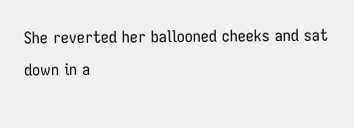She reverted her ballooned cheeks and sat down in a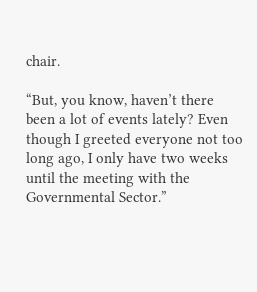chair.

“But, you know, haven’t there been a lot of events lately? Even though I greeted everyone not too long ago, I only have two weeks until the meeting with the Governmental Sector.”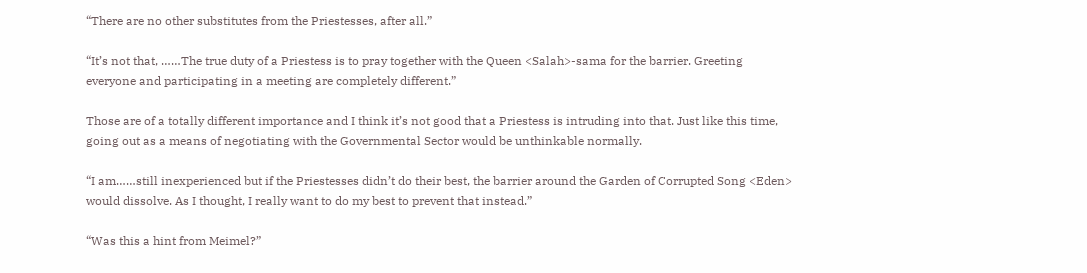“There are no other substitutes from the Priestesses, after all.”

“It’s not that, ……The true duty of a Priestess is to pray together with the Queen <Salah>-sama for the barrier. Greeting everyone and participating in a meeting are completely different.”

Those are of a totally different importance and I think it’s not good that a Priestess is intruding into that. Just like this time, going out as a means of negotiating with the Governmental Sector would be unthinkable normally.

“I am……still inexperienced but if the Priestesses didn’t do their best, the barrier around the Garden of Corrupted Song <Eden> would dissolve. As I thought, I really want to do my best to prevent that instead.”

“Was this a hint from Meimel?”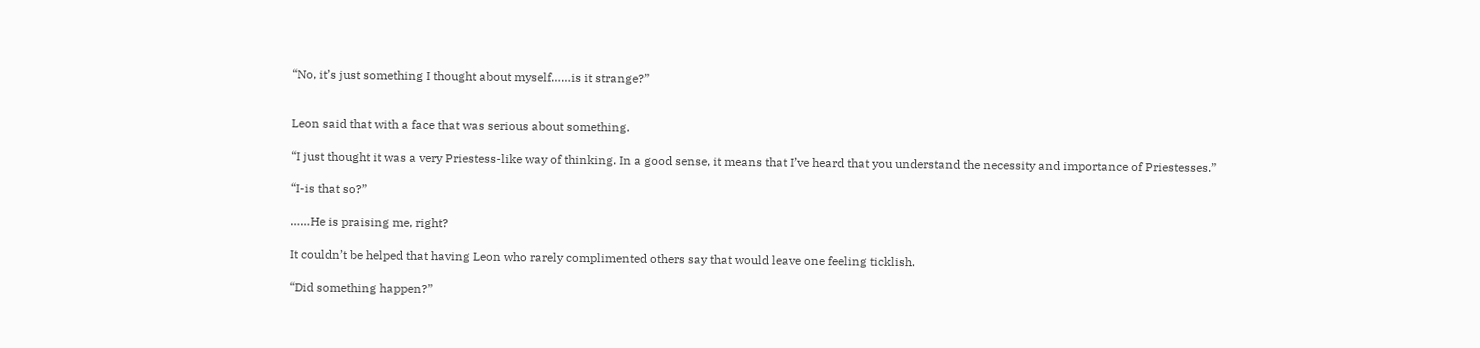“No, it’s just something I thought about myself……is it strange?”


Leon said that with a face that was serious about something.

“I just thought it was a very Priestess-like way of thinking. In a good sense, it means that I’ve heard that you understand the necessity and importance of Priestesses.”

“I-is that so?”

……He is praising me, right?

It couldn’t be helped that having Leon who rarely complimented others say that would leave one feeling ticklish.

“Did something happen?”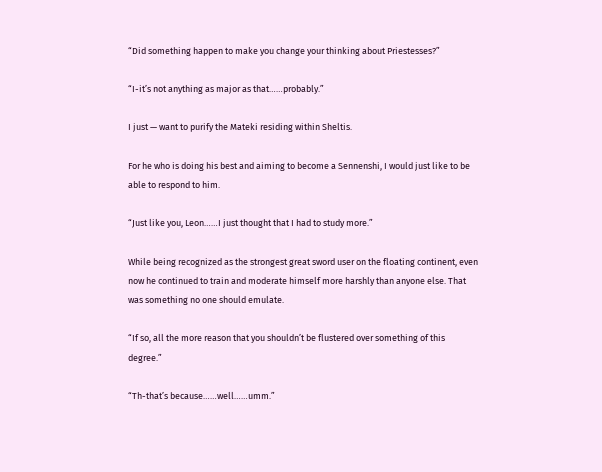“Did something happen to make you change your thinking about Priestesses?”

“I-it’s not anything as major as that……probably.”

I just — want to purify the Mateki residing within Sheltis.

For he who is doing his best and aiming to become a Sennenshi, I would just like to be able to respond to him.

“Just like you, Leon……I just thought that I had to study more.”

While being recognized as the strongest great sword user on the floating continent, even now he continued to train and moderate himself more harshly than anyone else. That was something no one should emulate.

“If so, all the more reason that you shouldn’t be flustered over something of this degree.”

“Th-that’s because……well……umm.”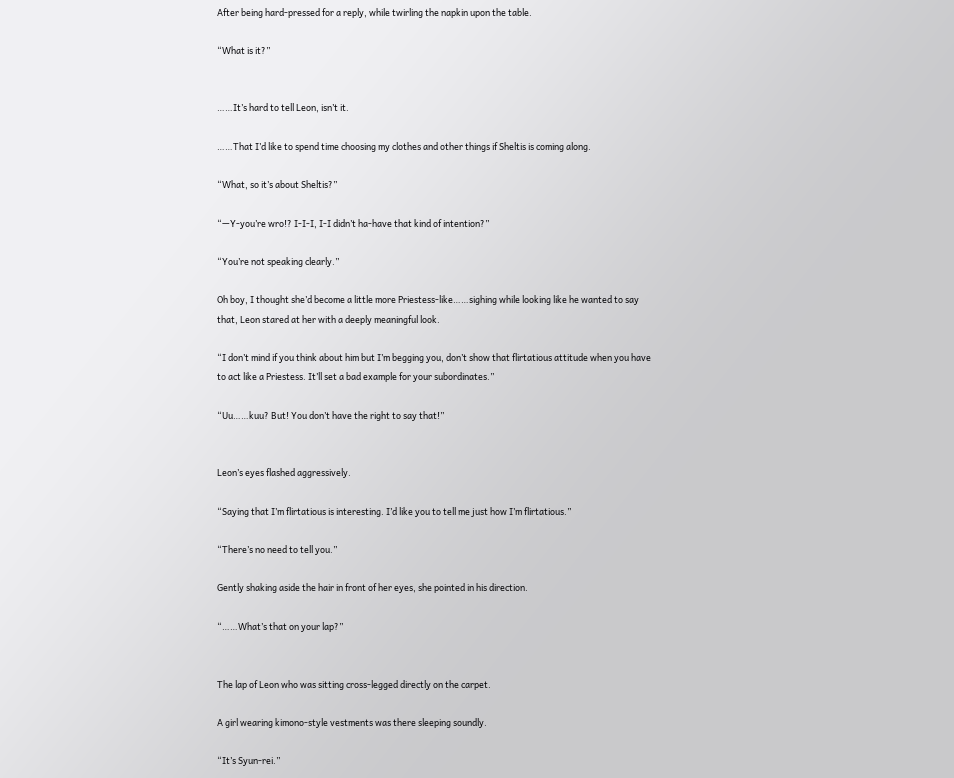After being hard-pressed for a reply, while twirling the napkin upon the table.

“What is it?”


……It’s hard to tell Leon, isn’t it.

……That I’d like to spend time choosing my clothes and other things if Sheltis is coming along.

“What, so it’s about Sheltis?”

“—Y-you’re wro!? I-I-I, I-I didn’t ha-have that kind of intention?”

“You’re not speaking clearly.”

Oh boy, I thought she’d become a little more Priestess-like……sighing while looking like he wanted to say that, Leon stared at her with a deeply meaningful look.

“I don’t mind if you think about him but I’m begging you, don’t show that flirtatious attitude when you have to act like a Priestess. It’ll set a bad example for your subordinates.”

“Uu……kuu? But! You don’t have the right to say that!”


Leon’s eyes flashed aggressively.

“Saying that I’m flirtatious is interesting. I’d like you to tell me just how I’m flirtatious.”

“There’s no need to tell you.”

Gently shaking aside the hair in front of her eyes, she pointed in his direction.

“……What’s that on your lap?”


The lap of Leon who was sitting cross-legged directly on the carpet.

A girl wearing kimono-style vestments was there sleeping soundly.

“It’s Syun-rei.”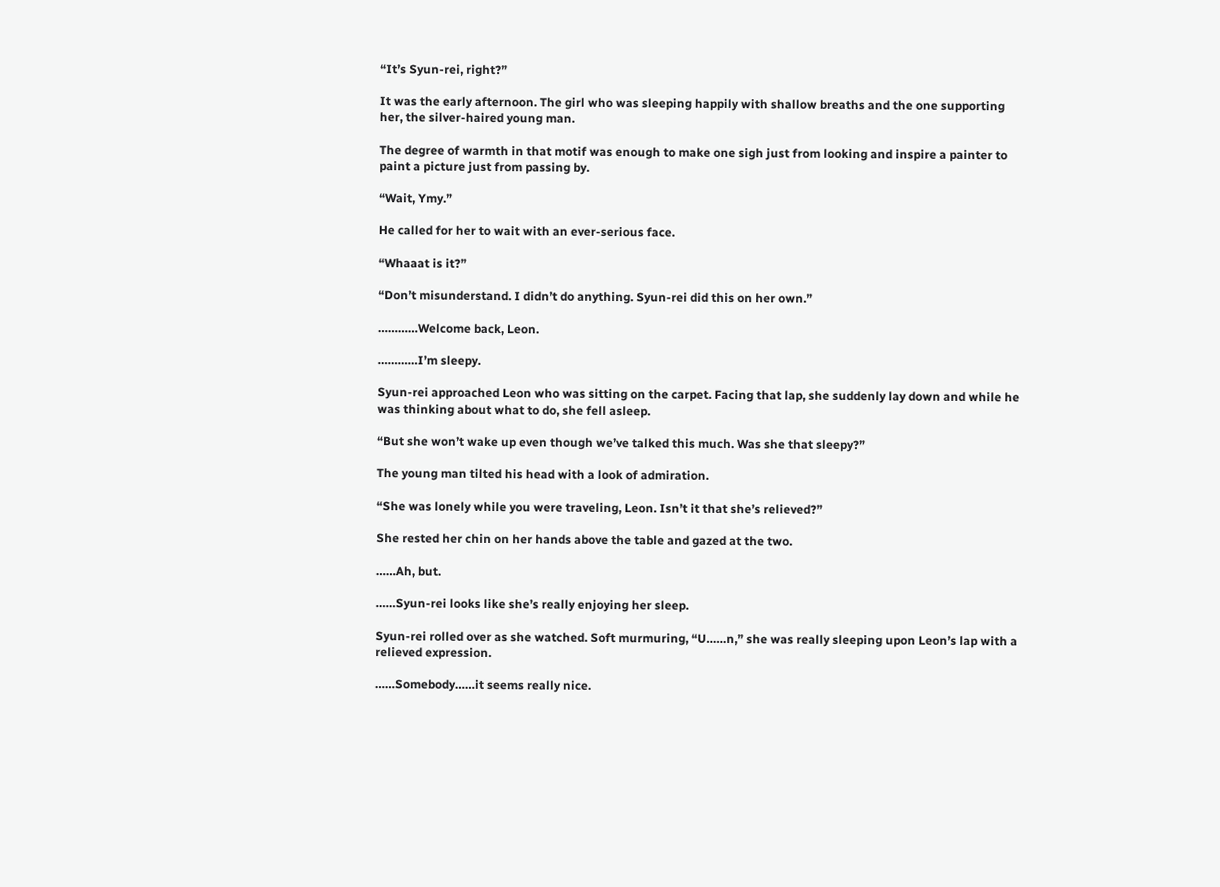“It’s Syun-rei, right?”

It was the early afternoon. The girl who was sleeping happily with shallow breaths and the one supporting her, the silver-haired young man.

The degree of warmth in that motif was enough to make one sigh just from looking and inspire a painter to paint a picture just from passing by.

“Wait, Ymy.”

He called for her to wait with an ever-serious face.

“Whaaat is it?”

“Don’t misunderstand. I didn’t do anything. Syun-rei did this on her own.”

…………Welcome back, Leon.

…………I’m sleepy.

Syun-rei approached Leon who was sitting on the carpet. Facing that lap, she suddenly lay down and while he was thinking about what to do, she fell asleep.

“But she won’t wake up even though we’ve talked this much. Was she that sleepy?”

The young man tilted his head with a look of admiration.

“She was lonely while you were traveling, Leon. Isn’t it that she’s relieved?”

She rested her chin on her hands above the table and gazed at the two.

……Ah, but.

……Syun-rei looks like she’s really enjoying her sleep.

Syun-rei rolled over as she watched. Soft murmuring, “U……n,” she was really sleeping upon Leon’s lap with a relieved expression.

……Somebody……it seems really nice.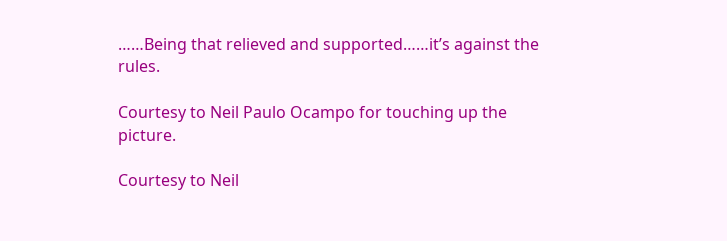……Being that relieved and supported……it’s against the rules.

Courtesy to Neil Paulo Ocampo for touching up the picture.

Courtesy to Neil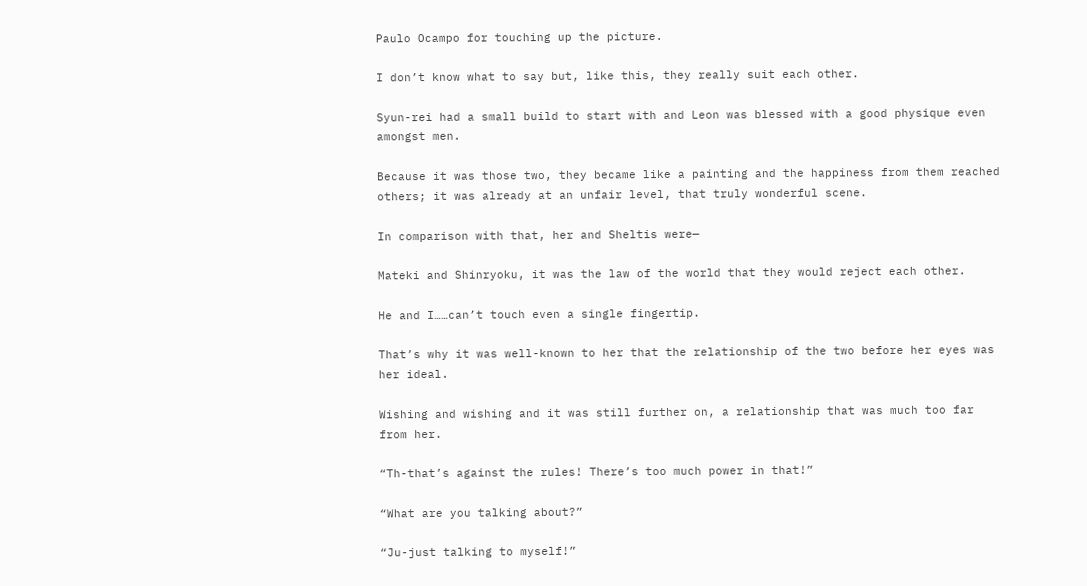Paulo Ocampo for touching up the picture.

I don’t know what to say but, like this, they really suit each other.

Syun-rei had a small build to start with and Leon was blessed with a good physique even amongst men.

Because it was those two, they became like a painting and the happiness from them reached others; it was already at an unfair level, that truly wonderful scene.

In comparison with that, her and Sheltis were—

Mateki and Shinryoku, it was the law of the world that they would reject each other.

He and I……can’t touch even a single fingertip.

That’s why it was well-known to her that the relationship of the two before her eyes was her ideal.

Wishing and wishing and it was still further on, a relationship that was much too far from her.

“Th-that’s against the rules! There’s too much power in that!”

“What are you talking about?”

“Ju-just talking to myself!”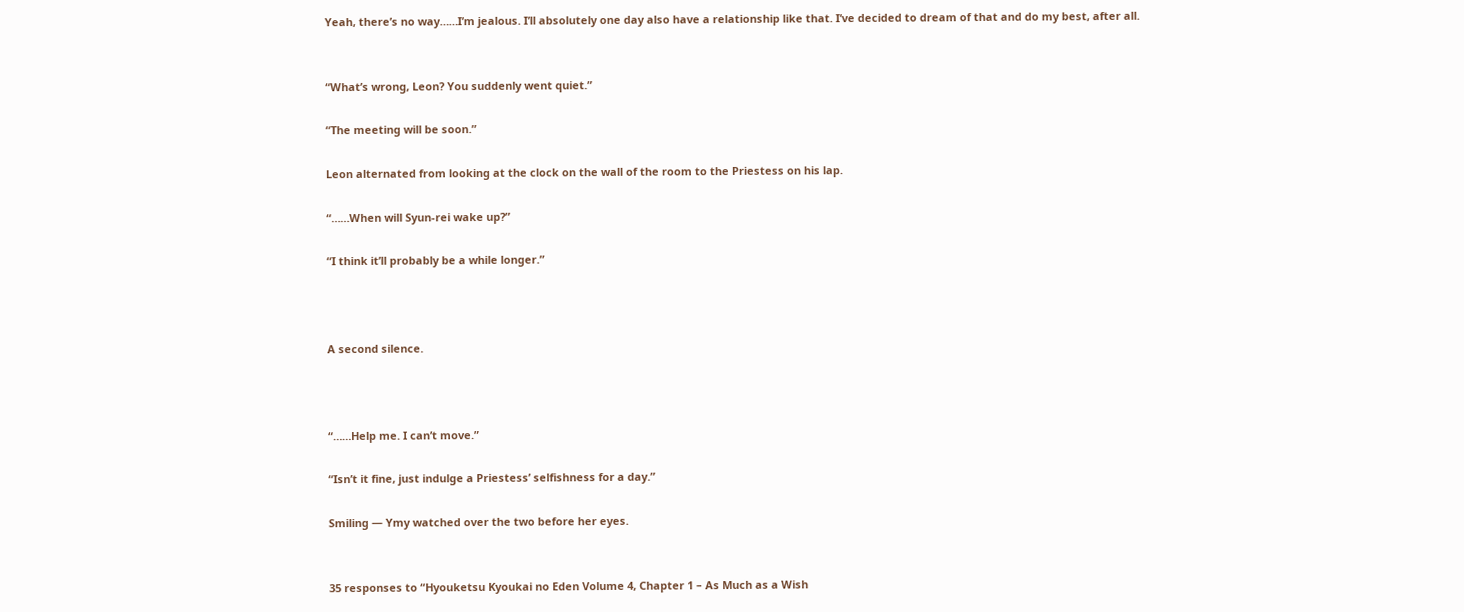Yeah, there’s no way……I’m jealous. I’ll absolutely one day also have a relationship like that. I’ve decided to dream of that and do my best, after all.


“What’s wrong, Leon? You suddenly went quiet.”

“The meeting will be soon.”

Leon alternated from looking at the clock on the wall of the room to the Priestess on his lap.

“……When will Syun-rei wake up?”

“I think it’ll probably be a while longer.”



A second silence.



“……Help me. I can’t move.”

“Isn’t it fine, just indulge a Priestess’ selfishness for a day.”

Smiling — Ymy watched over the two before her eyes.


35 responses to “Hyouketsu Kyoukai no Eden Volume 4, Chapter 1 – As Much as a Wish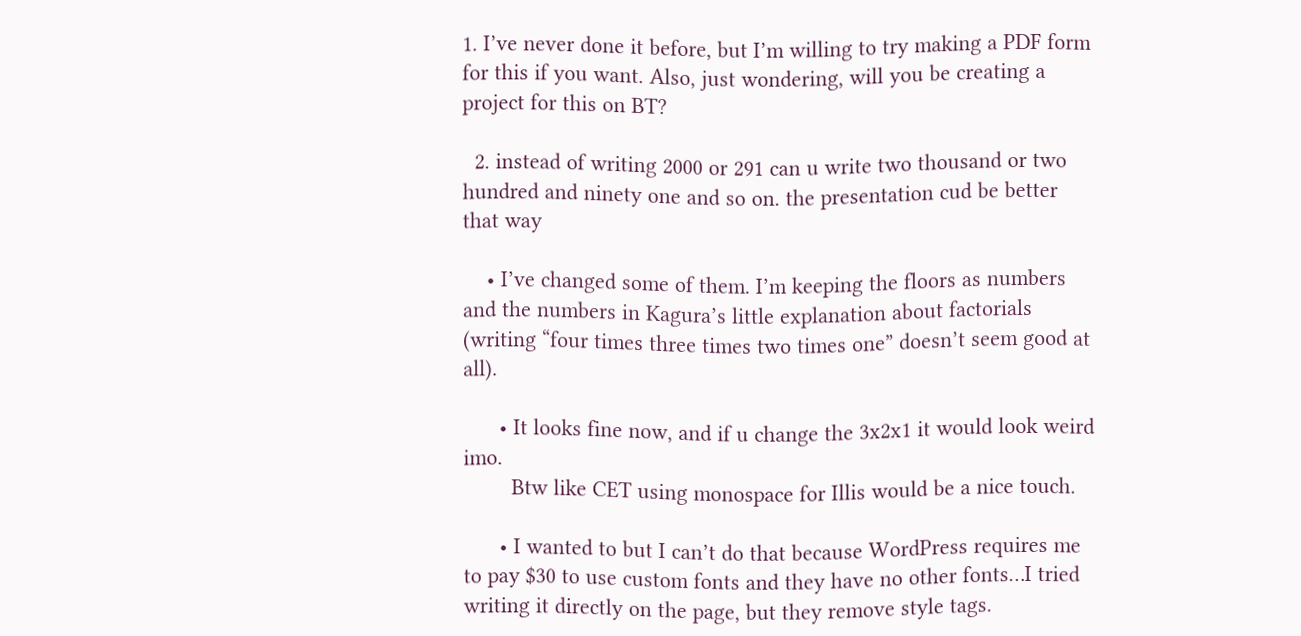1. I’ve never done it before, but I’m willing to try making a PDF form for this if you want. Also, just wondering, will you be creating a project for this on BT?

  2. instead of writing 2000 or 291 can u write two thousand or two hundred and ninety one and so on. the presentation cud be better that way

    • I’ve changed some of them. I’m keeping the floors as numbers and the numbers in Kagura’s little explanation about factorials (writing “four times three times two times one” doesn’t seem good at all).

      • It looks fine now, and if u change the 3x2x1 it would look weird imo.
        Btw like CET using monospace for Illis would be a nice touch.

      • I wanted to but I can’t do that because WordPress requires me to pay $30 to use custom fonts and they have no other fonts…I tried writing it directly on the page, but they remove style tags.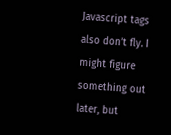Javascript tags also don’t fly. I might figure something out later, but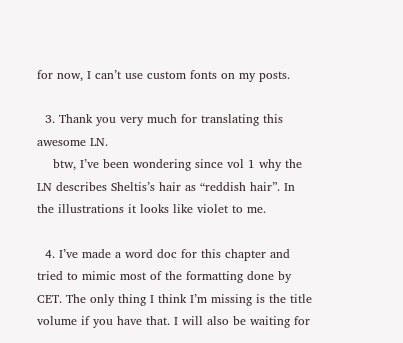for now, I can’t use custom fonts on my posts.

  3. Thank you very much for translating this awesome LN.
    btw, I’ve been wondering since vol 1 why the LN describes Sheltis’s hair as “reddish hair”. In the illustrations it looks like violet to me.

  4. I’ve made a word doc for this chapter and tried to mimic most of the formatting done by CET. The only thing I think I’m missing is the title volume if you have that. I will also be waiting for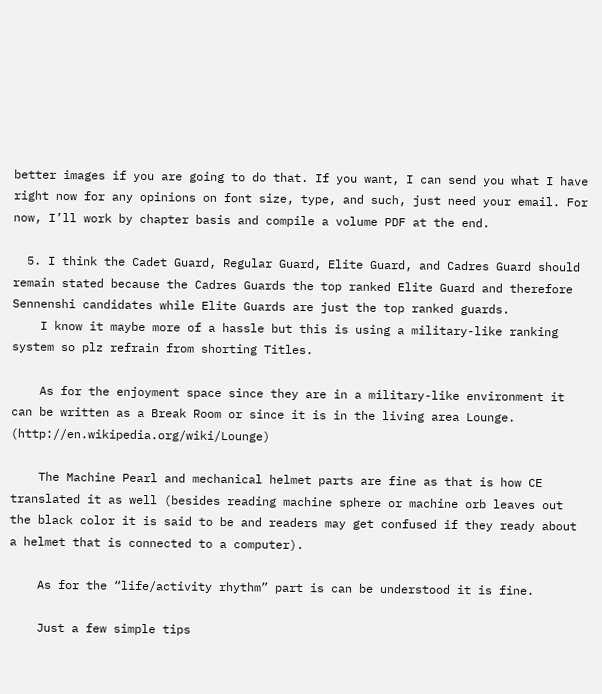better images if you are going to do that. If you want, I can send you what I have right now for any opinions on font size, type, and such, just need your email. For now, I’ll work by chapter basis and compile a volume PDF at the end.

  5. I think the Cadet Guard, Regular Guard, Elite Guard, and Cadres Guard should remain stated because the Cadres Guards the top ranked Elite Guard and therefore Sennenshi candidates while Elite Guards are just the top ranked guards.
    I know it maybe more of a hassle but this is using a military-like ranking system so plz refrain from shorting Titles.

    As for the enjoyment space since they are in a military-like environment it can be written as a Break Room or since it is in the living area Lounge. (http://en.wikipedia.org/wiki/Lounge)

    The Machine Pearl and mechanical helmet parts are fine as that is how CE translated it as well (besides reading machine sphere or machine orb leaves out the black color it is said to be and readers may get confused if they ready about a helmet that is connected to a computer).

    As for the “life/activity rhythm” part is can be understood it is fine.

    Just a few simple tips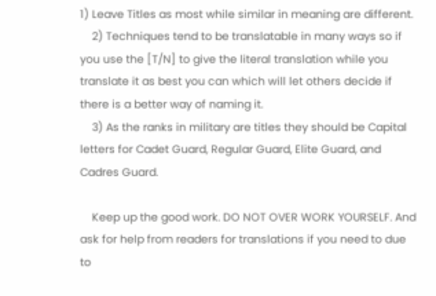1) Leave Titles as most while similar in meaning are different.
    2) Techniques tend to be translatable in many ways so if you use the [T/N] to give the literal translation while you translate it as best you can which will let others decide if there is a better way of naming it.
    3) As the ranks in military are titles they should be Capital letters for Cadet Guard, Regular Guard, Elite Guard, and Cadres Guard.

    Keep up the good work. DO NOT OVER WORK YOURSELF. And ask for help from readers for translations if you need to due to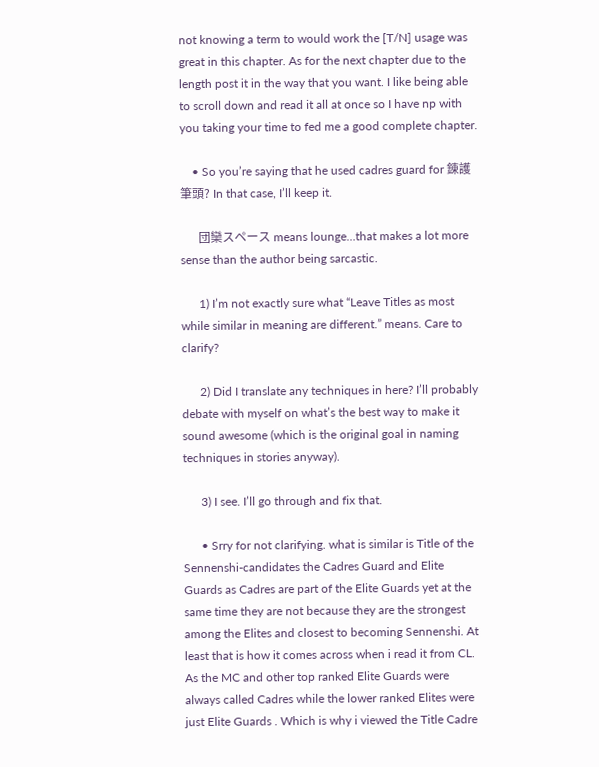not knowing a term to would work the [T/N] usage was great in this chapter. As for the next chapter due to the length post it in the way that you want. I like being able to scroll down and read it all at once so I have np with you taking your time to fed me a good complete chapter.

    • So you’re saying that he used cadres guard for 錬護筆頭? In that case, I’ll keep it.

      団欒スペース means lounge…that makes a lot more sense than the author being sarcastic.

      1) I’m not exactly sure what “Leave Titles as most while similar in meaning are different.” means. Care to clarify?

      2) Did I translate any techniques in here? I’ll probably debate with myself on what’s the best way to make it sound awesome (which is the original goal in naming techniques in stories anyway).

      3) I see. I’ll go through and fix that.

      • Srry for not clarifying. what is similar is Title of the Sennenshi-candidates the Cadres Guard and Elite Guards as Cadres are part of the Elite Guards yet at the same time they are not because they are the strongest among the Elites and closest to becoming Sennenshi. At least that is how it comes across when i read it from CL. As the MC and other top ranked Elite Guards were always called Cadres while the lower ranked Elites were just Elite Guards . Which is why i viewed the Title Cadre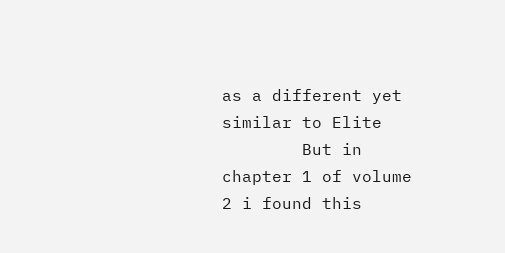as a different yet similar to Elite
        But in chapter 1 of volume 2 i found this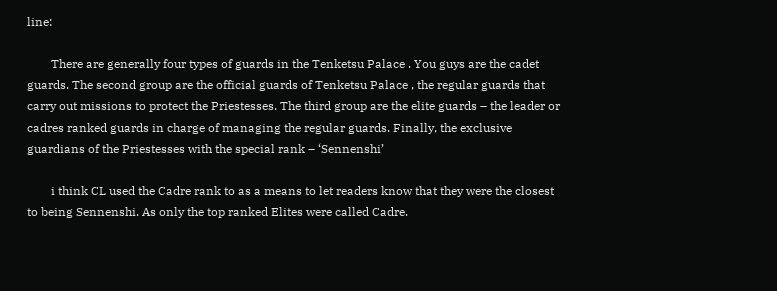line:

        There are generally four types of guards in the Tenketsu Palace . You guys are the cadet guards. The second group are the official guards of Tenketsu Palace , the regular guards that carry out missions to protect the Priestesses. The third group are the elite guards – the leader or cadres ranked guards in charge of managing the regular guards. Finally, the exclusive guardians of the Priestesses with the special rank – ‘Sennenshi’

        i think CL used the Cadre rank to as a means to let readers know that they were the closest to being Sennenshi. As only the top ranked Elites were called Cadre.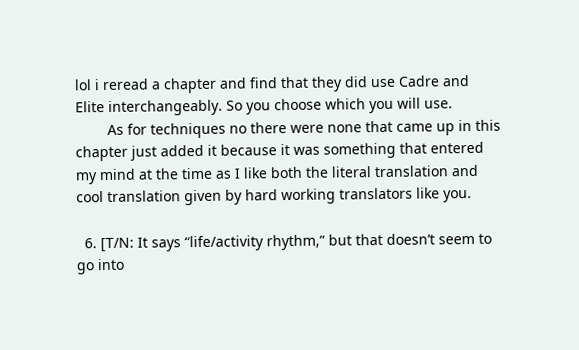lol i reread a chapter and find that they did use Cadre and Elite interchangeably. So you choose which you will use.
        As for techniques no there were none that came up in this chapter just added it because it was something that entered my mind at the time as I like both the literal translation and cool translation given by hard working translators like you.

  6. [T/N: It says “life/activity rhythm,” but that doesn’t seem to go into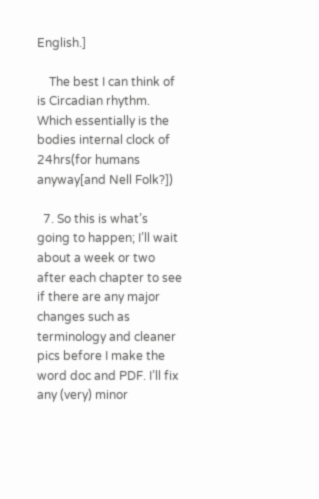English.]

    The best I can think of is Circadian rhythm. Which essentially is the bodies internal clock of 24hrs(for humans anyway[and Nell Folk?])

  7. So this is what’s going to happen; I’ll wait about a week or two after each chapter to see if there are any major changes such as terminology and cleaner pics before I make the word doc and PDF. I’ll fix any (very) minor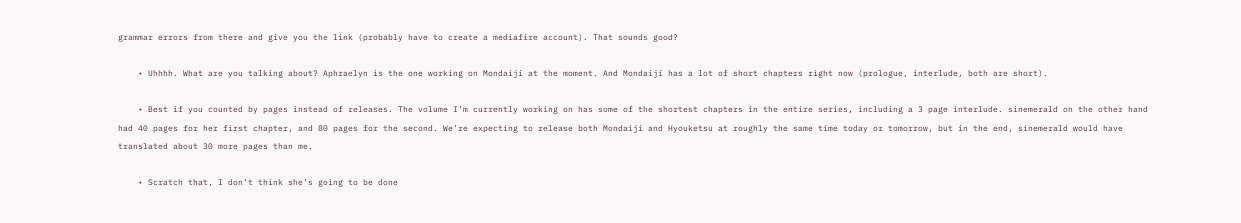grammar errors from there and give you the link (probably have to create a mediafire account). That sounds good?

    • Uhhhh. What are you talking about? Aphraelyn is the one working on Mondaiji at the moment. And Mondaiji has a lot of short chapters right now (prologue, interlude, both are short).

    • Best if you counted by pages instead of releases. The volume I’m currently working on has some of the shortest chapters in the entire series, including a 3 page interlude. sinemerald on the other hand had 40 pages for her first chapter, and 80 pages for the second. We’re expecting to release both Mondaiji and Hyouketsu at roughly the same time today or tomorrow, but in the end, sinemerald would have translated about 30 more pages than me.

    • Scratch that, I don’t think she’s going to be done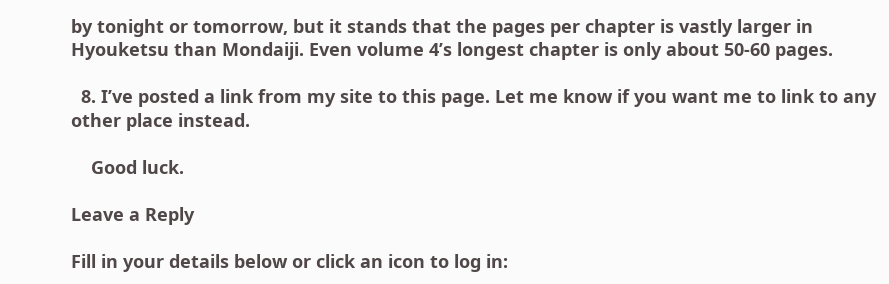by tonight or tomorrow, but it stands that the pages per chapter is vastly larger in Hyouketsu than Mondaiji. Even volume 4’s longest chapter is only about 50-60 pages.

  8. I’ve posted a link from my site to this page. Let me know if you want me to link to any other place instead.

    Good luck.

Leave a Reply

Fill in your details below or click an icon to log in: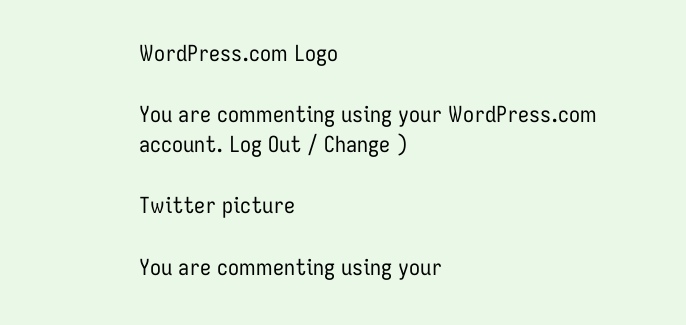WordPress.com Logo

You are commenting using your WordPress.com account. Log Out / Change )

Twitter picture

You are commenting using your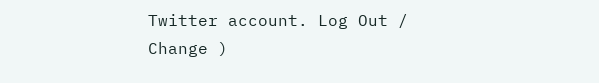Twitter account. Log Out / Change )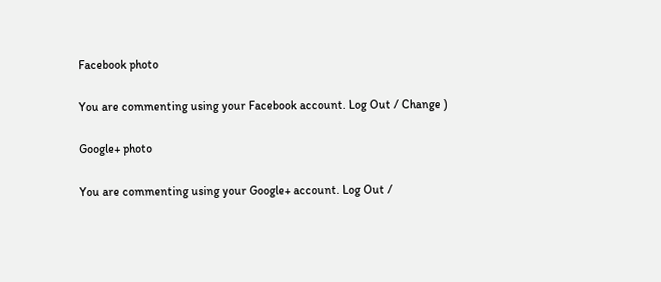Facebook photo

You are commenting using your Facebook account. Log Out / Change )

Google+ photo

You are commenting using your Google+ account. Log Out /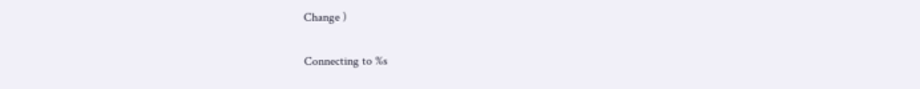Change )

Connecting to %s